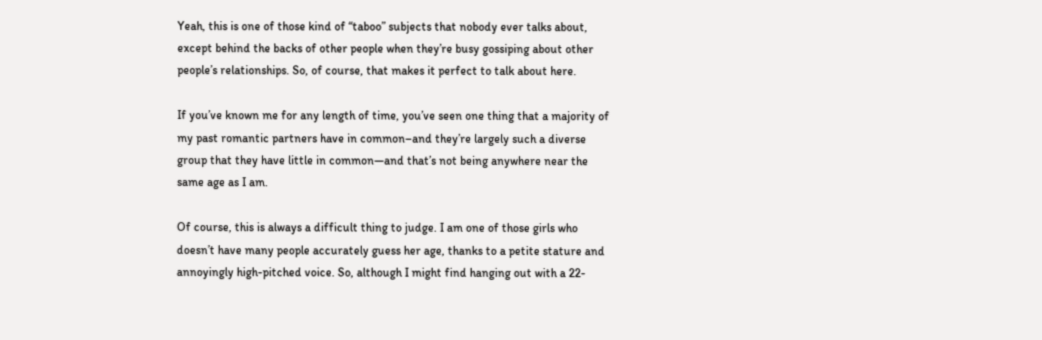Yeah, this is one of those kind of “taboo” subjects that nobody ever talks about, except behind the backs of other people when they’re busy gossiping about other people’s relationships. So, of course, that makes it perfect to talk about here.

If you’ve known me for any length of time, you’ve seen one thing that a majority of my past romantic partners have in common–and they’re largely such a diverse group that they have little in common—and that’s not being anywhere near the same age as I am.

Of course, this is always a difficult thing to judge. I am one of those girls who doesn’t have many people accurately guess her age, thanks to a petite stature and annoyingly high-pitched voice. So, although I might find hanging out with a 22-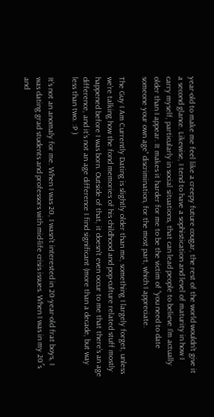year-old to make me feel like a creepy future cougar, the rest of the world wouldn’t give it a second glance. Likewise, I tend to have a sophistication and level of maturity in how I carry myself, particularly in social situations, that can lead people to believe I’m actually older than I appear. It makes it harder for me to be the victim of “you need to date someone your own age” discrimination, for the most part, which I appreciate.

The Guy I Am Currently Dating is slightly older than me, something I largely forget, unless we’re talking how the fond memories of his childhood and pop-culture related stuff mostly happened before I was born. Outside of that, it doesn’t even occur to me that there’s an age difference, and it’s not an age difference I find significant (more than a decade, but way less than two. :P )

It’s not an anomaly for me. When I was 20, I wasn’t interested in 20-year-old frat boys, I was dating grad students and professors with mid-life crisis issues. When I was in my 20′s and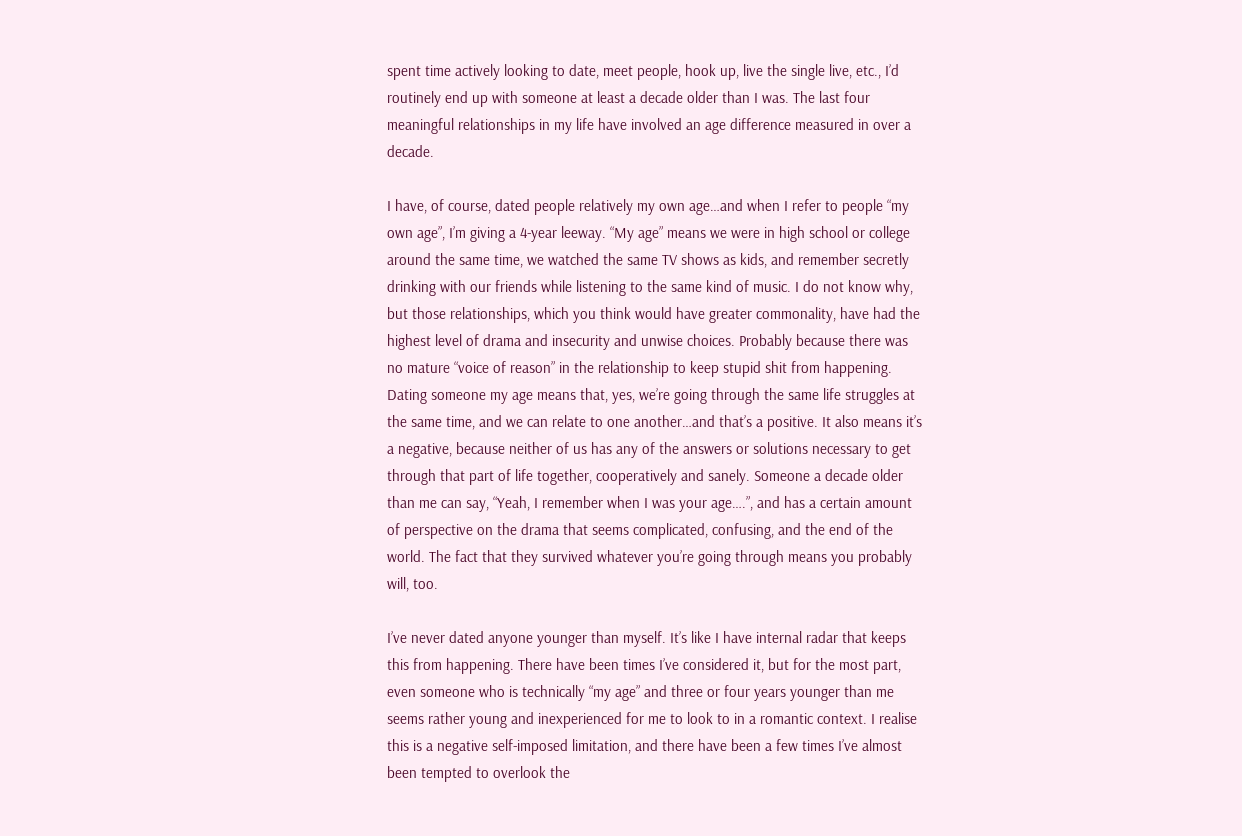spent time actively looking to date, meet people, hook up, live the single live, etc., I’d routinely end up with someone at least a decade older than I was. The last four meaningful relationships in my life have involved an age difference measured in over a decade.

I have, of course, dated people relatively my own age…and when I refer to people “my own age”, I’m giving a 4-year leeway. “My age” means we were in high school or college around the same time, we watched the same TV shows as kids, and remember secretly drinking with our friends while listening to the same kind of music. I do not know why, but those relationships, which you think would have greater commonality, have had the highest level of drama and insecurity and unwise choices. Probably because there was no mature “voice of reason” in the relationship to keep stupid shit from happening. Dating someone my age means that, yes, we’re going through the same life struggles at the same time, and we can relate to one another…and that’s a positive. It also means it’s a negative, because neither of us has any of the answers or solutions necessary to get through that part of life together, cooperatively and sanely. Someone a decade older than me can say, “Yeah, I remember when I was your age….”, and has a certain amount of perspective on the drama that seems complicated, confusing, and the end of the world. The fact that they survived whatever you’re going through means you probably will, too.

I’ve never dated anyone younger than myself. It’s like I have internal radar that keeps this from happening. There have been times I’ve considered it, but for the most part, even someone who is technically “my age” and three or four years younger than me seems rather young and inexperienced for me to look to in a romantic context. I realise this is a negative self-imposed limitation, and there have been a few times I’ve almost been tempted to overlook the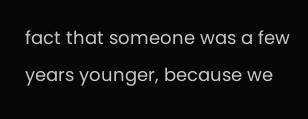fact that someone was a few years younger, because we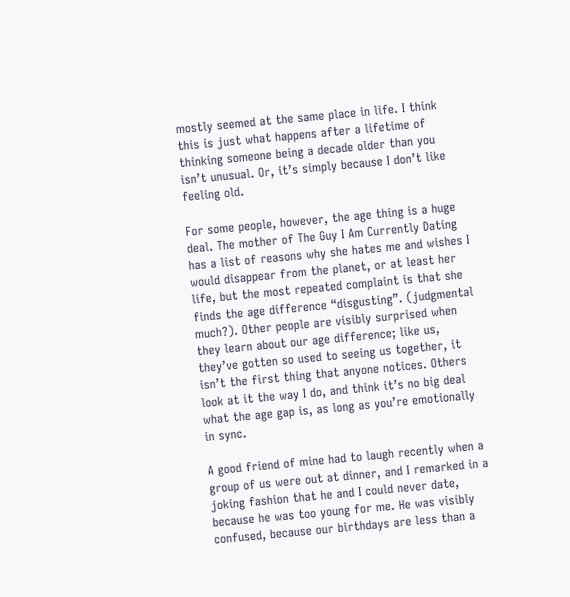mostly seemed at the same place in life. I think this is just what happens after a lifetime of thinking someone being a decade older than you isn’t unusual. Or, it’s simply because I don’t like feeling old.

For some people, however, the age thing is a huge deal. The mother of The Guy I Am Currently Dating has a list of reasons why she hates me and wishes I would disappear from the planet, or at least her life, but the most repeated complaint is that she finds the age difference “disgusting”. (judgmental much?). Other people are visibly surprised when they learn about our age difference; like us, they’ve gotten so used to seeing us together, it isn’t the first thing that anyone notices. Others look at it the way I do, and think it’s no big deal what the age gap is, as long as you’re emotionally in sync.

A good friend of mine had to laugh recently when a group of us were out at dinner, and I remarked in a joking fashion that he and I could never date, because he was too young for me. He was visibly confused, because our birthdays are less than a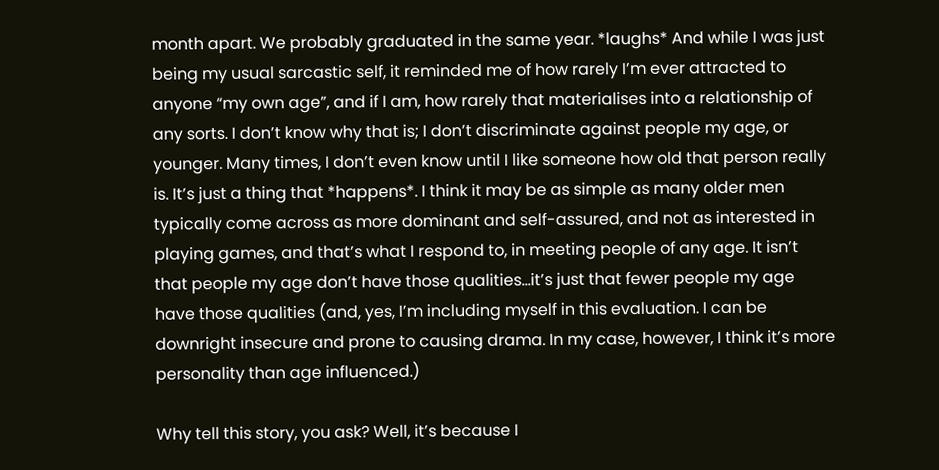month apart. We probably graduated in the same year. *laughs* And while I was just being my usual sarcastic self, it reminded me of how rarely I’m ever attracted to anyone “my own age”, and if I am, how rarely that materialises into a relationship of any sorts. I don’t know why that is; I don’t discriminate against people my age, or younger. Many times, I don’t even know until I like someone how old that person really is. It’s just a thing that *happens*. I think it may be as simple as many older men typically come across as more dominant and self-assured, and not as interested in playing games, and that’s what I respond to, in meeting people of any age. It isn’t that people my age don’t have those qualities…it’s just that fewer people my age have those qualities (and, yes, I’m including myself in this evaluation. I can be downright insecure and prone to causing drama. In my case, however, I think it’s more personality than age influenced.)

Why tell this story, you ask? Well, it’s because I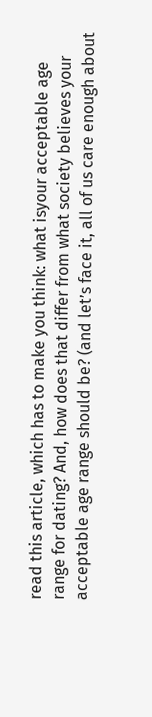read this article, which has to make you think: what isyour acceptable age range for dating? And, how does that differ from what society believes your acceptable age range should be? (and let’s face it, all of us care enough about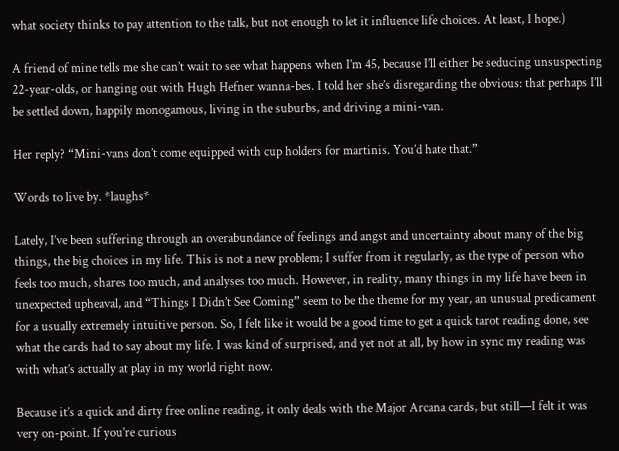what society thinks to pay attention to the talk, but not enough to let it influence life choices. At least, I hope.)

A friend of mine tells me she can’t wait to see what happens when I’m 45, because I’ll either be seducing unsuspecting 22-year-olds, or hanging out with Hugh Hefner wanna-bes. I told her she’s disregarding the obvious: that perhaps I’ll be settled down, happily monogamous, living in the suburbs, and driving a mini-van.

Her reply? “Mini-vans don’t come equipped with cup holders for martinis. You’d hate that.”

Words to live by. *laughs*

Lately, I’ve been suffering through an overabundance of feelings and angst and uncertainty about many of the big things, the big choices in my life. This is not a new problem; I suffer from it regularly, as the type of person who feels too much, shares too much, and analyses too much. However, in reality, many things in my life have been in unexpected upheaval, and “Things I Didn’t See Coming” seem to be the theme for my year, an unusual predicament for a usually extremely intuitive person. So, I felt like it would be a good time to get a quick tarot reading done, see what the cards had to say about my life. I was kind of surprised, and yet not at all, by how in sync my reading was with what’s actually at play in my world right now.

Because it’s a quick and dirty free online reading, it only deals with the Major Arcana cards, but still—I felt it was very on-point. If you’re curious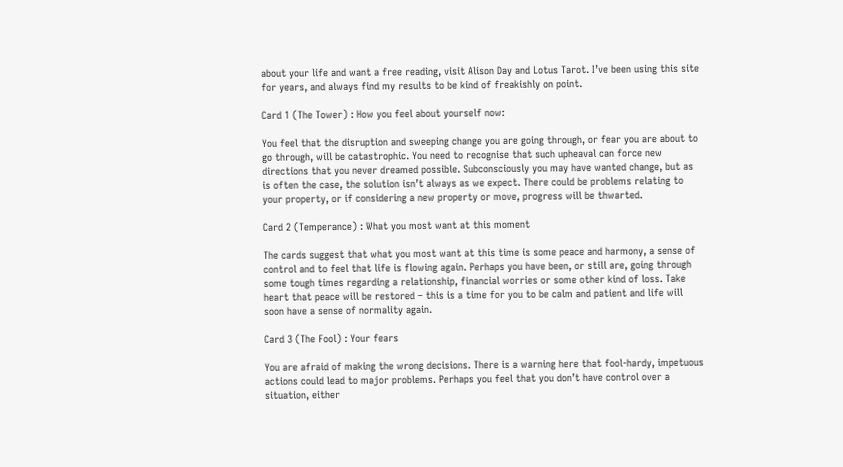about your life and want a free reading, visit Alison Day and Lotus Tarot. I’ve been using this site for years, and always find my results to be kind of freakishly on point.

Card 1 (The Tower) : How you feel about yourself now:

You feel that the disruption and sweeping change you are going through, or fear you are about to go through, will be catastrophic. You need to recognise that such upheaval can force new directions that you never dreamed possible. Subconsciously you may have wanted change, but as is often the case, the solution isn’t always as we expect. There could be problems relating to your property, or if considering a new property or move, progress will be thwarted.

Card 2 (Temperance) : What you most want at this moment

The cards suggest that what you most want at this time is some peace and harmony, a sense of control and to feel that life is flowing again. Perhaps you have been, or still are, going through some tough times regarding a relationship, financial worries or some other kind of loss. Take heart that peace will be restored – this is a time for you to be calm and patient and life will soon have a sense of normality again.

Card 3 (The Fool) : Your fears

You are afraid of making the wrong decisions. There is a warning here that fool-hardy, impetuous actions could lead to major problems. Perhaps you feel that you don’t have control over a situation, either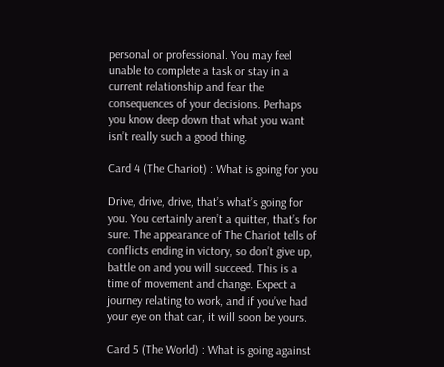personal or professional. You may feel unable to complete a task or stay in a current relationship and fear the consequences of your decisions. Perhaps you know deep down that what you want isn’t really such a good thing.

Card 4 (The Chariot) : What is going for you

Drive, drive, drive, that’s what’s going for you. You certainly aren’t a quitter, that’s for sure. The appearance of The Chariot tells of conflicts ending in victory, so don’t give up, battle on and you will succeed. This is a time of movement and change. Expect a journey relating to work, and if you’ve had your eye on that car, it will soon be yours.

Card 5 (The World) : What is going against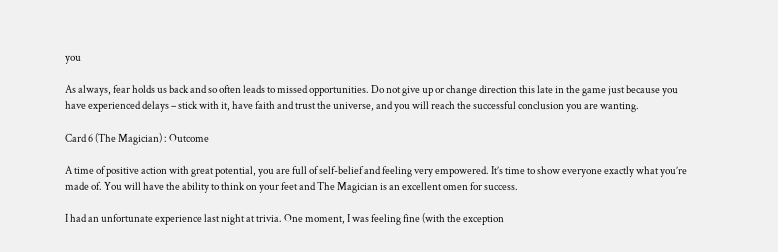you

As always, fear holds us back and so often leads to missed opportunities. Do not give up or change direction this late in the game just because you have experienced delays – stick with it, have faith and trust the universe, and you will reach the successful conclusion you are wanting.

Card 6 (The Magician) : Outcome

A time of positive action with great potential, you are full of self-belief and feeling very empowered. It’s time to show everyone exactly what you’re made of. You will have the ability to think on your feet and The Magician is an excellent omen for success.

I had an unfortunate experience last night at trivia. One moment, I was feeling fine (with the exception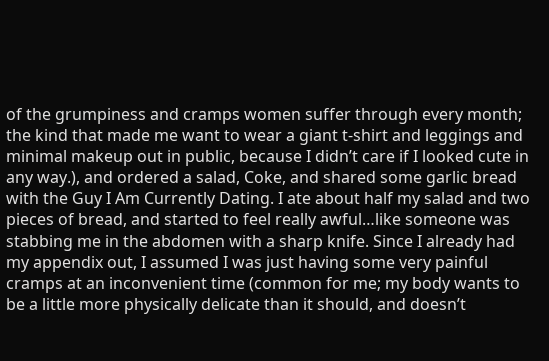of the grumpiness and cramps women suffer through every month; the kind that made me want to wear a giant t-shirt and leggings and minimal makeup out in public, because I didn’t care if I looked cute in any way.), and ordered a salad, Coke, and shared some garlic bread with the Guy I Am Currently Dating. I ate about half my salad and two pieces of bread, and started to feel really awful…like someone was stabbing me in the abdomen with a sharp knife. Since I already had my appendix out, I assumed I was just having some very painful cramps at an inconvenient time (common for me; my body wants to be a little more physically delicate than it should, and doesn’t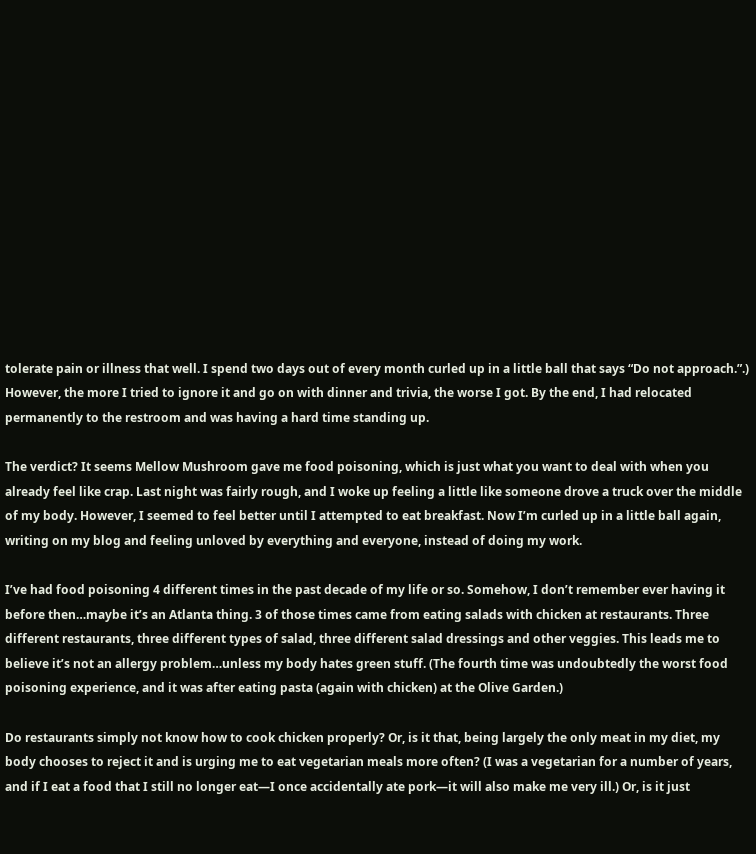tolerate pain or illness that well. I spend two days out of every month curled up in a little ball that says “Do not approach.”.) However, the more I tried to ignore it and go on with dinner and trivia, the worse I got. By the end, I had relocated permanently to the restroom and was having a hard time standing up.

The verdict? It seems Mellow Mushroom gave me food poisoning, which is just what you want to deal with when you already feel like crap. Last night was fairly rough, and I woke up feeling a little like someone drove a truck over the middle of my body. However, I seemed to feel better until I attempted to eat breakfast. Now I’m curled up in a little ball again, writing on my blog and feeling unloved by everything and everyone, instead of doing my work.

I’ve had food poisoning 4 different times in the past decade of my life or so. Somehow, I don’t remember ever having it before then…maybe it’s an Atlanta thing. 3 of those times came from eating salads with chicken at restaurants. Three different restaurants, three different types of salad, three different salad dressings and other veggies. This leads me to believe it’s not an allergy problem…unless my body hates green stuff. (The fourth time was undoubtedly the worst food poisoning experience, and it was after eating pasta (again with chicken) at the Olive Garden.)

Do restaurants simply not know how to cook chicken properly? Or, is it that, being largely the only meat in my diet, my body chooses to reject it and is urging me to eat vegetarian meals more often? (I was a vegetarian for a number of years, and if I eat a food that I still no longer eat—I once accidentally ate pork—it will also make me very ill.) Or, is it just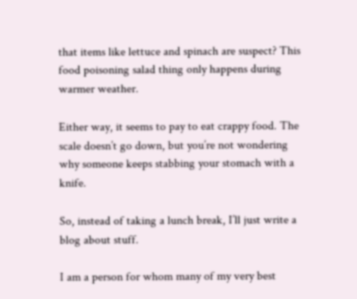that items like lettuce and spinach are suspect? This food poisoning salad thing only happens during warmer weather.

Either way, it seems to pay to eat crappy food. The scale doesn’t go down, but you’re not wondering why someone keeps stabbing your stomach with a knife.

So, instead of taking a lunch break, I’ll just write a blog about stuff.

I am a person for whom many of my very best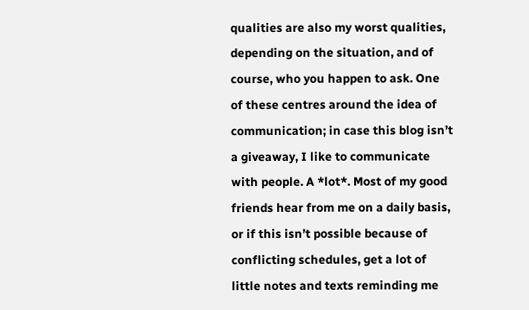qualities are also my worst qualities, depending on the situation, and of course, who you happen to ask. One of these centres around the idea of communication; in case this blog isn’t a giveaway, I like to communicate with people. A *lot*. Most of my good friends hear from me on a daily basis, or if this isn’t possible because of conflicting schedules, get a lot of little notes and texts reminding me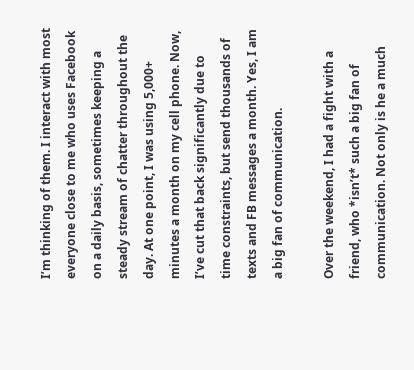I’m thinking of them. I interact with most everyone close to me who uses Facebook on a daily basis, sometimes keeping a steady stream of chatter throughout the day. At one point, I was using 5,000+ minutes a month on my cell phone. Now, I’ve cut that back significantly due to time constraints, but send thousands of texts and FB messages a month. Yes, I am a big fan of communication.

Over the weekend, I had a fight with a friend, who *isn’t* such a big fan of communication. Not only is he a much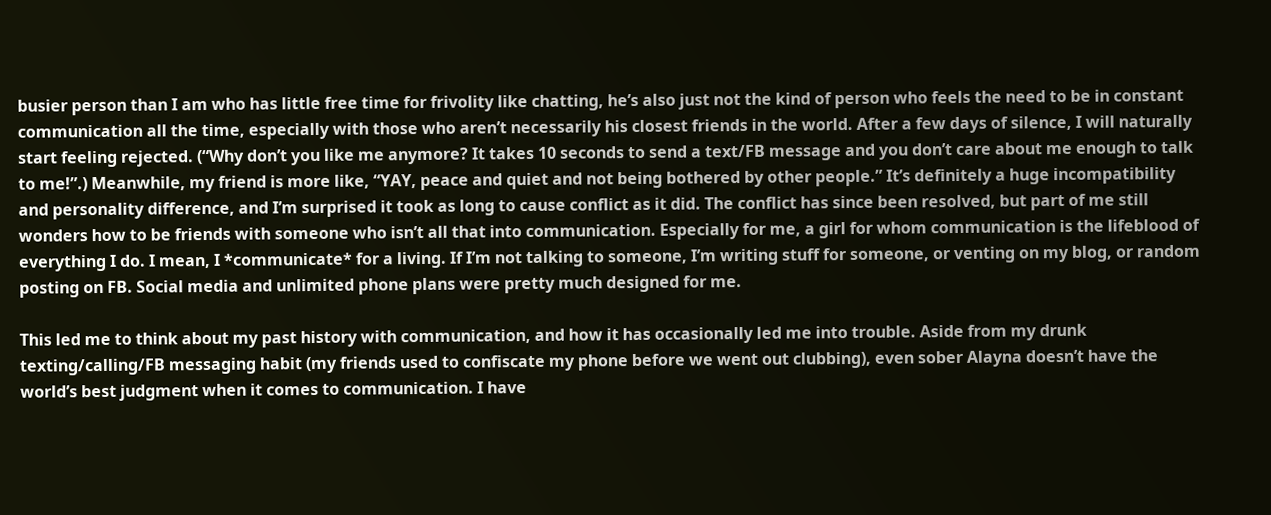busier person than I am who has little free time for frivolity like chatting, he’s also just not the kind of person who feels the need to be in constant communication all the time, especially with those who aren’t necessarily his closest friends in the world. After a few days of silence, I will naturally start feeling rejected. (“Why don’t you like me anymore? It takes 10 seconds to send a text/FB message and you don’t care about me enough to talk to me!”.) Meanwhile, my friend is more like, “YAY, peace and quiet and not being bothered by other people.” It’s definitely a huge incompatibility and personality difference, and I’m surprised it took as long to cause conflict as it did. The conflict has since been resolved, but part of me still wonders how to be friends with someone who isn’t all that into communication. Especially for me, a girl for whom communication is the lifeblood of everything I do. I mean, I *communicate* for a living. If I’m not talking to someone, I’m writing stuff for someone, or venting on my blog, or random posting on FB. Social media and unlimited phone plans were pretty much designed for me.

This led me to think about my past history with communication, and how it has occasionally led me into trouble. Aside from my drunk texting/calling/FB messaging habit (my friends used to confiscate my phone before we went out clubbing), even sober Alayna doesn’t have the world’s best judgment when it comes to communication. I have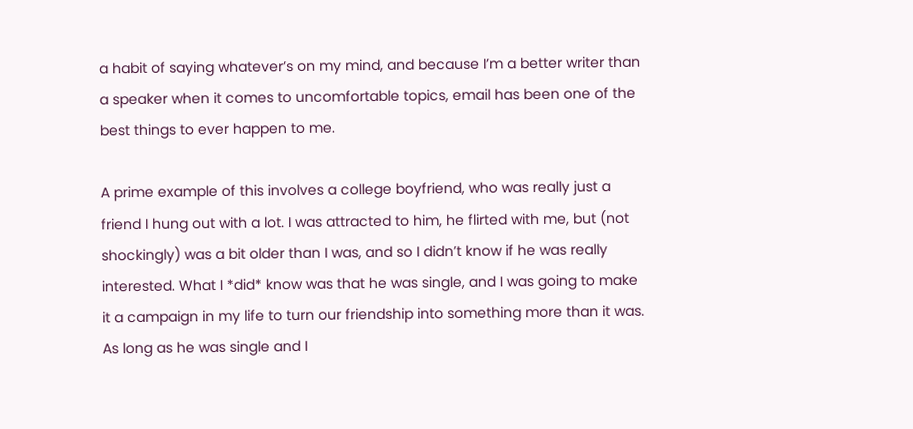a habit of saying whatever’s on my mind, and because I’m a better writer than a speaker when it comes to uncomfortable topics, email has been one of the best things to ever happen to me.

A prime example of this involves a college boyfriend, who was really just a friend I hung out with a lot. I was attracted to him, he flirted with me, but (not shockingly) was a bit older than I was, and so I didn’t know if he was really interested. What I *did* know was that he was single, and I was going to make it a campaign in my life to turn our friendship into something more than it was. As long as he was single and I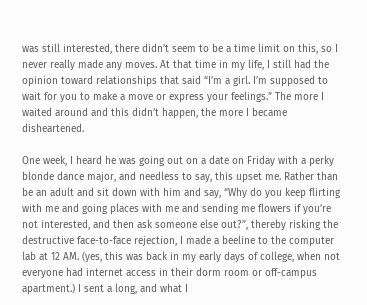was still interested, there didn’t seem to be a time limit on this, so I never really made any moves. At that time in my life, I still had the opinion toward relationships that said “I’m a girl. I’m supposed to wait for you to make a move or express your feelings.” The more I waited around and this didn’t happen, the more I became disheartened.

One week, I heard he was going out on a date on Friday with a perky blonde dance major, and needless to say, this upset me. Rather than be an adult and sit down with him and say, “Why do you keep flirting with me and going places with me and sending me flowers if you’re not interested, and then ask someone else out?”, thereby risking the destructive face-to-face rejection, I made a beeline to the computer lab at 12 AM. (yes, this was back in my early days of college, when not everyone had internet access in their dorm room or off-campus apartment.) I sent a long, and what I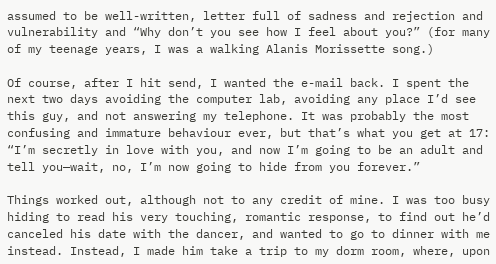assumed to be well-written, letter full of sadness and rejection and vulnerability and “Why don’t you see how I feel about you?” (for many of my teenage years, I was a walking Alanis Morissette song.)

Of course, after I hit send, I wanted the e-mail back. I spent the next two days avoiding the computer lab, avoiding any place I’d see this guy, and not answering my telephone. It was probably the most confusing and immature behaviour ever, but that’s what you get at 17: “I’m secretly in love with you, and now I’m going to be an adult and tell you—wait, no, I’m now going to hide from you forever.”

Things worked out, although not to any credit of mine. I was too busy hiding to read his very touching, romantic response, to find out he’d canceled his date with the dancer, and wanted to go to dinner with me instead. Instead, I made him take a trip to my dorm room, where, upon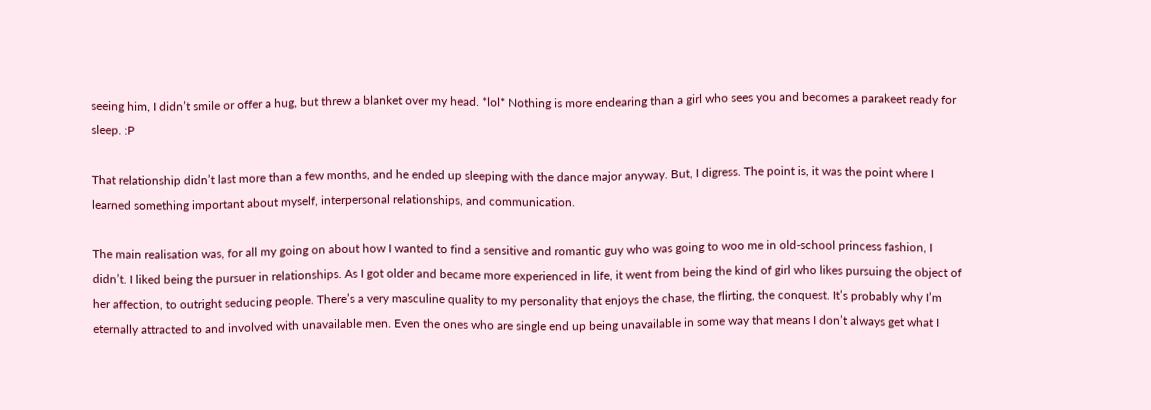seeing him, I didn’t smile or offer a hug, but threw a blanket over my head. *lol* Nothing is more endearing than a girl who sees you and becomes a parakeet ready for sleep. :P

That relationship didn’t last more than a few months, and he ended up sleeping with the dance major anyway. But, I digress. The point is, it was the point where I learned something important about myself, interpersonal relationships, and communication.

The main realisation was, for all my going on about how I wanted to find a sensitive and romantic guy who was going to woo me in old-school princess fashion, I didn’t. I liked being the pursuer in relationships. As I got older and became more experienced in life, it went from being the kind of girl who likes pursuing the object of her affection, to outright seducing people. There’s a very masculine quality to my personality that enjoys the chase, the flirting, the conquest. It’s probably why I’m eternally attracted to and involved with unavailable men. Even the ones who are single end up being unavailable in some way that means I don’t always get what I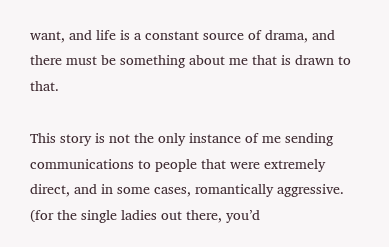want, and life is a constant source of drama, and there must be something about me that is drawn to that.

This story is not the only instance of me sending communications to people that were extremely direct, and in some cases, romantically aggressive. (for the single ladies out there, you’d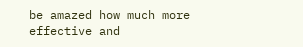be amazed how much more effective and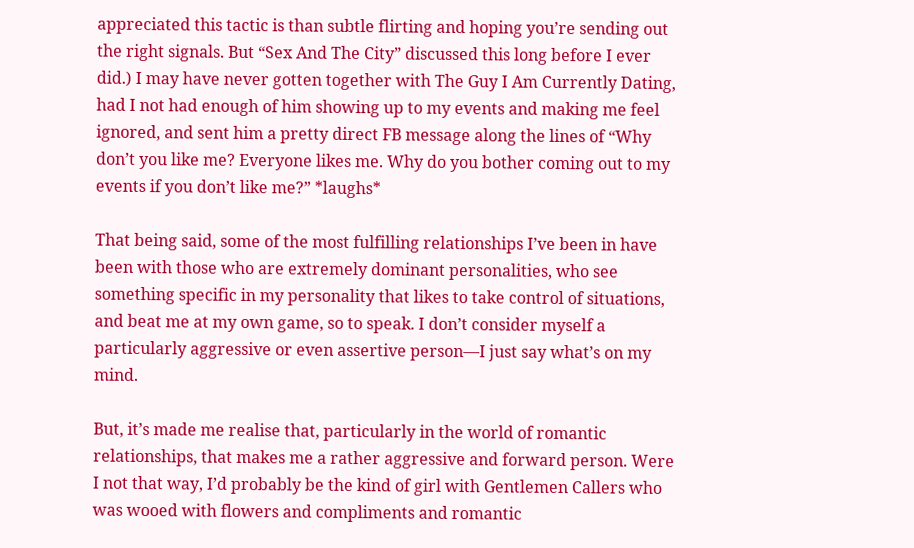appreciated this tactic is than subtle flirting and hoping you’re sending out the right signals. But “Sex And The City” discussed this long before I ever did.) I may have never gotten together with The Guy I Am Currently Dating, had I not had enough of him showing up to my events and making me feel ignored, and sent him a pretty direct FB message along the lines of “Why don’t you like me? Everyone likes me. Why do you bother coming out to my events if you don’t like me?” *laughs*

That being said, some of the most fulfilling relationships I’ve been in have been with those who are extremely dominant personalities, who see something specific in my personality that likes to take control of situations, and beat me at my own game, so to speak. I don’t consider myself a particularly aggressive or even assertive person—I just say what’s on my mind.

But, it’s made me realise that, particularly in the world of romantic relationships, that makes me a rather aggressive and forward person. Were I not that way, I’d probably be the kind of girl with Gentlemen Callers who was wooed with flowers and compliments and romantic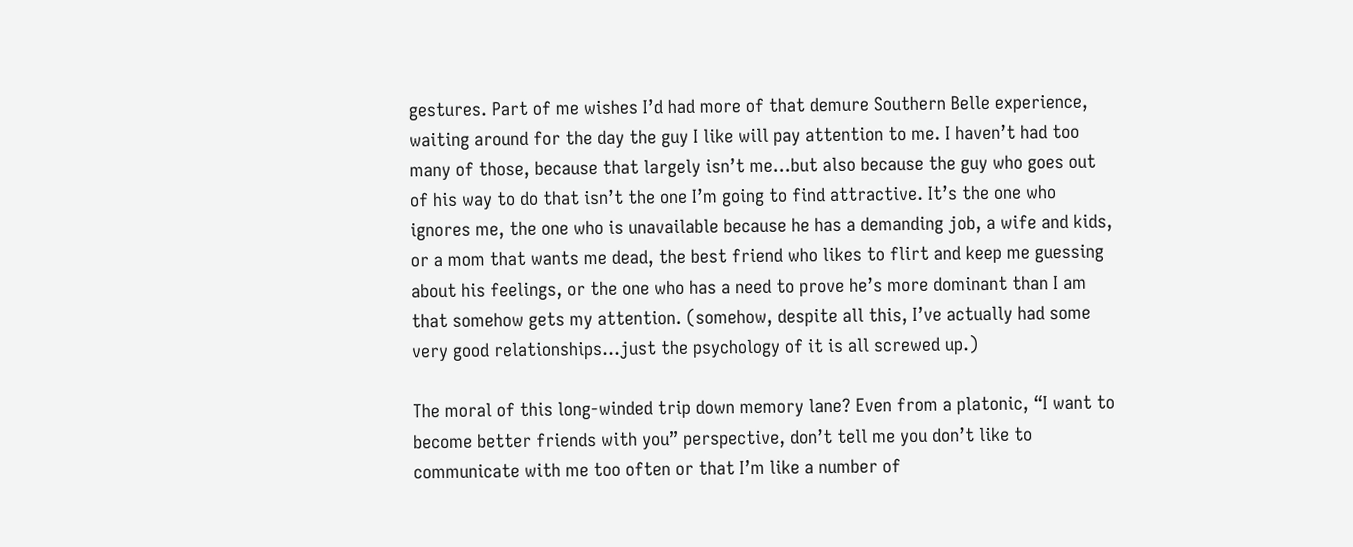gestures. Part of me wishes I’d had more of that demure Southern Belle experience, waiting around for the day the guy I like will pay attention to me. I haven’t had too many of those, because that largely isn’t me…but also because the guy who goes out of his way to do that isn’t the one I’m going to find attractive. It’s the one who ignores me, the one who is unavailable because he has a demanding job, a wife and kids, or a mom that wants me dead, the best friend who likes to flirt and keep me guessing about his feelings, or the one who has a need to prove he’s more dominant than I am that somehow gets my attention. (somehow, despite all this, I’ve actually had some very good relationships…just the psychology of it is all screwed up.)

The moral of this long-winded trip down memory lane? Even from a platonic, “I want to become better friends with you” perspective, don’t tell me you don’t like to communicate with me too often or that I’m like a number of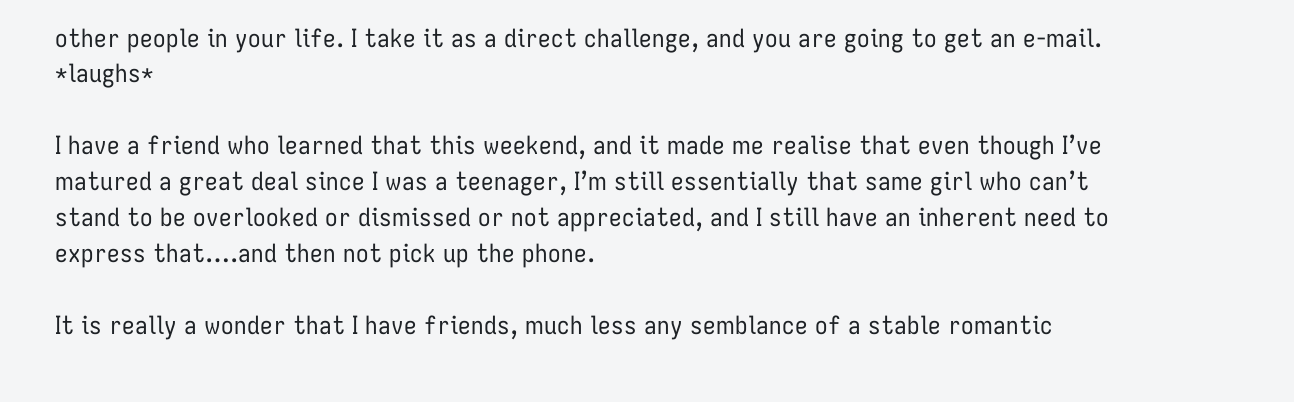other people in your life. I take it as a direct challenge, and you are going to get an e-mail. *laughs*

I have a friend who learned that this weekend, and it made me realise that even though I’ve matured a great deal since I was a teenager, I’m still essentially that same girl who can’t stand to be overlooked or dismissed or not appreciated, and I still have an inherent need to express that….and then not pick up the phone.

It is really a wonder that I have friends, much less any semblance of a stable romantic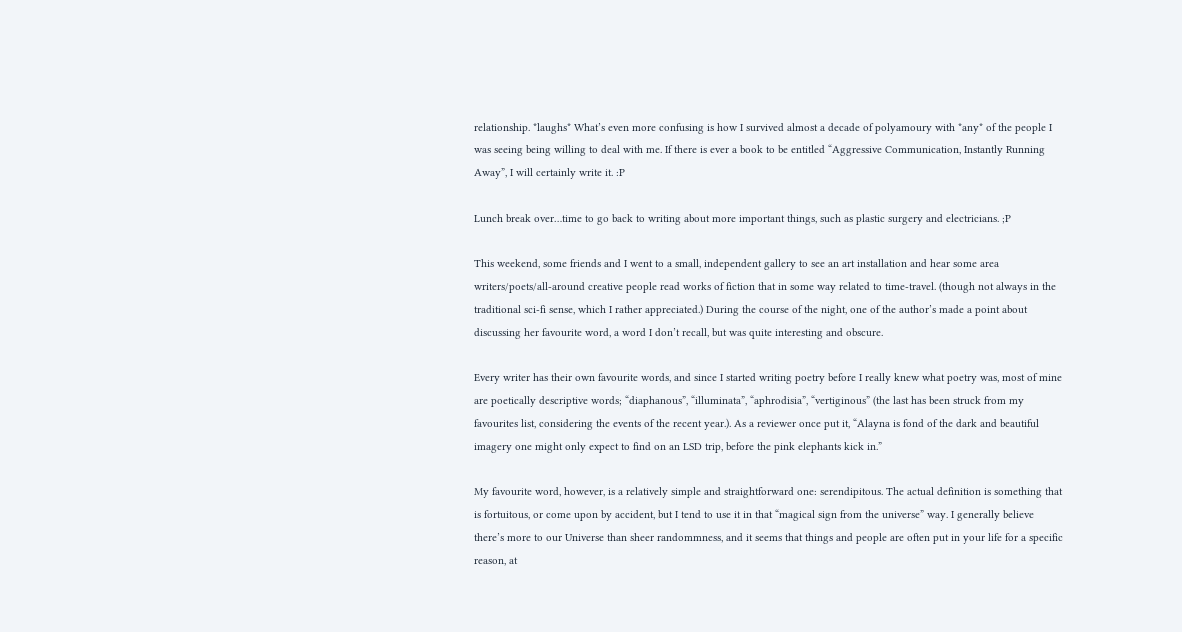relationship. *laughs* What’s even more confusing is how I survived almost a decade of polyamoury with *any* of the people I was seeing being willing to deal with me. If there is ever a book to be entitled “Aggressive Communication, Instantly Running Away”, I will certainly write it. :P

Lunch break over…time to go back to writing about more important things, such as plastic surgery and electricians. ;P

This weekend, some friends and I went to a small, independent gallery to see an art installation and hear some area writers/poets/all-around creative people read works of fiction that in some way related to time-travel. (though not always in the traditional sci-fi sense, which I rather appreciated.) During the course of the night, one of the author’s made a point about discussing her favourite word, a word I don’t recall, but was quite interesting and obscure.

Every writer has their own favourite words, and since I started writing poetry before I really knew what poetry was, most of mine are poetically descriptive words; “diaphanous”, “illuminata”, “aphrodisia”, “vertiginous” (the last has been struck from my favourites list, considering the events of the recent year.). As a reviewer once put it, “Alayna is fond of the dark and beautiful imagery one might only expect to find on an LSD trip, before the pink elephants kick in.”

My favourite word, however, is a relatively simple and straightforward one: serendipitous. The actual definition is something that is fortuitous, or come upon by accident, but I tend to use it in that “magical sign from the universe” way. I generally believe there’s more to our Universe than sheer randommness, and it seems that things and people are often put in your life for a specific reason, at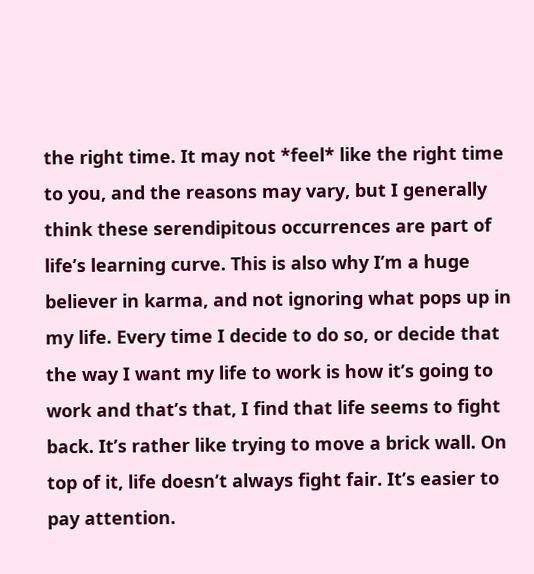the right time. It may not *feel* like the right time to you, and the reasons may vary, but I generally think these serendipitous occurrences are part of life’s learning curve. This is also why I’m a huge believer in karma, and not ignoring what pops up in my life. Every time I decide to do so, or decide that the way I want my life to work is how it’s going to work and that’s that, I find that life seems to fight back. It’s rather like trying to move a brick wall. On top of it, life doesn’t always fight fair. It’s easier to pay attention.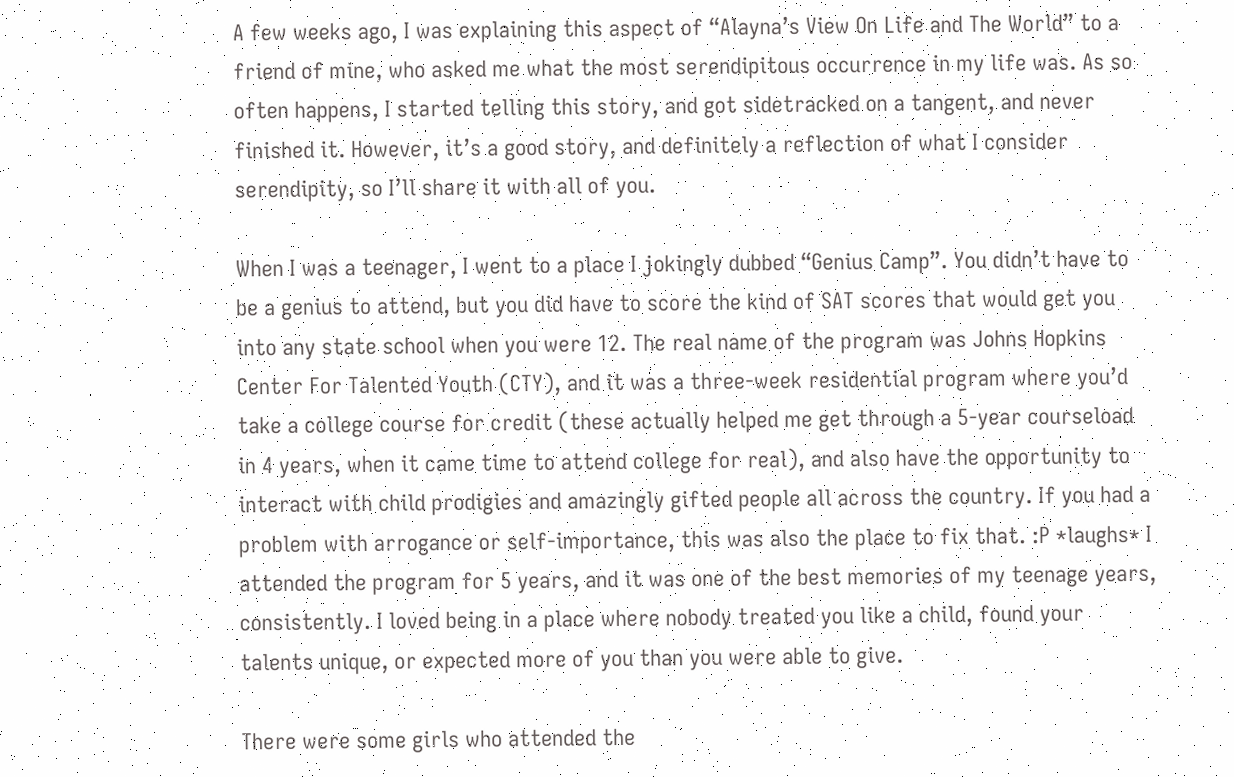A few weeks ago, I was explaining this aspect of “Alayna’s View On Life and The World” to a friend of mine, who asked me what the most serendipitous occurrence in my life was. As so often happens, I started telling this story, and got sidetracked on a tangent, and never finished it. However, it’s a good story, and definitely a reflection of what I consider serendipity, so I’ll share it with all of you.

When I was a teenager, I went to a place I jokingly dubbed “Genius Camp”. You didn’t have to be a genius to attend, but you did have to score the kind of SAT scores that would get you into any state school when you were 12. The real name of the program was Johns Hopkins Center For Talented Youth (CTY), and it was a three-week residential program where you’d take a college course for credit (these actually helped me get through a 5-year courseload in 4 years, when it came time to attend college for real), and also have the opportunity to interact with child prodigies and amazingly gifted people all across the country. If you had a problem with arrogance or self-importance, this was also the place to fix that. :P *laughs* I attended the program for 5 years, and it was one of the best memories of my teenage years, consistently. I loved being in a place where nobody treated you like a child, found your talents unique, or expected more of you than you were able to give.

There were some girls who attended the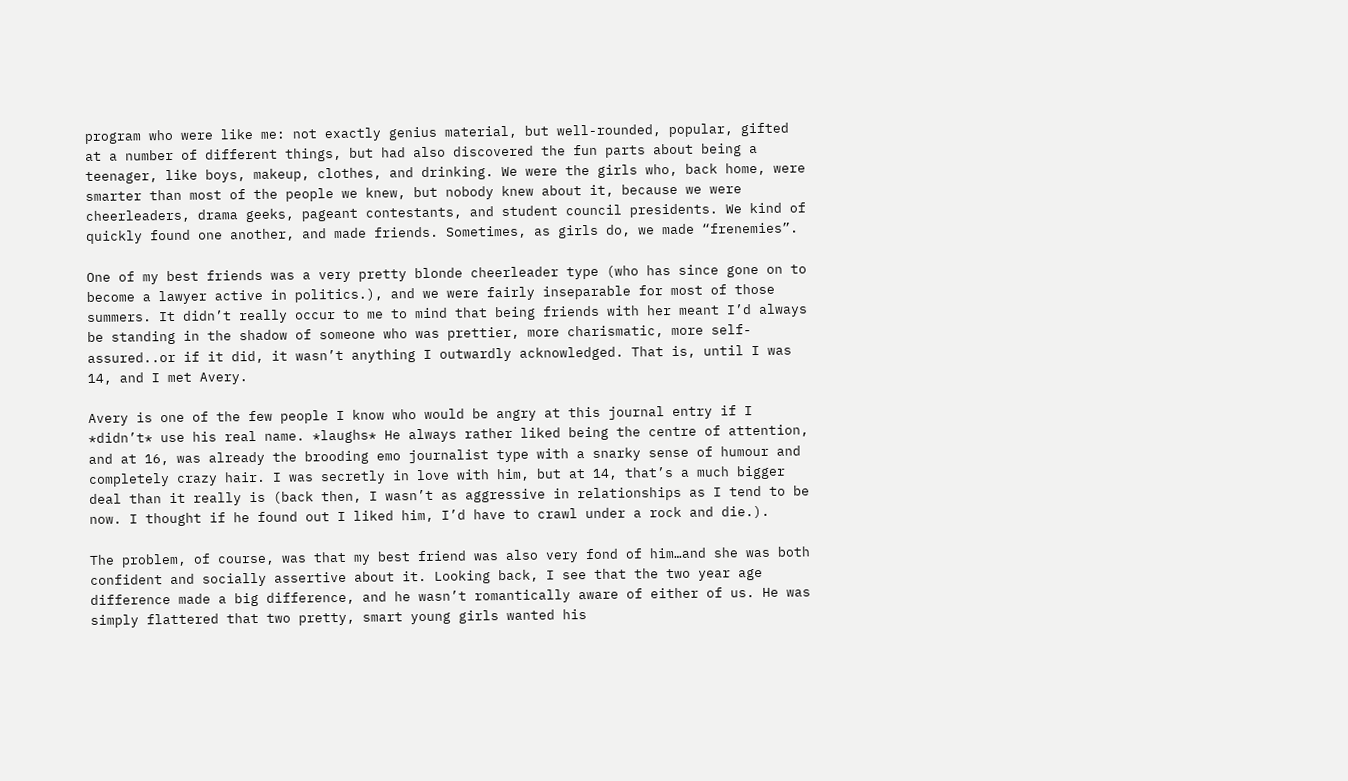program who were like me: not exactly genius material, but well-rounded, popular, gifted at a number of different things, but had also discovered the fun parts about being a teenager, like boys, makeup, clothes, and drinking. We were the girls who, back home, were smarter than most of the people we knew, but nobody knew about it, because we were cheerleaders, drama geeks, pageant contestants, and student council presidents. We kind of quickly found one another, and made friends. Sometimes, as girls do, we made “frenemies”.

One of my best friends was a very pretty blonde cheerleader type (who has since gone on to become a lawyer active in politics.), and we were fairly inseparable for most of those summers. It didn’t really occur to me to mind that being friends with her meant I’d always be standing in the shadow of someone who was prettier, more charismatic, more self-assured..or if it did, it wasn’t anything I outwardly acknowledged. That is, until I was 14, and I met Avery.

Avery is one of the few people I know who would be angry at this journal entry if I *didn’t* use his real name. *laughs* He always rather liked being the centre of attention, and at 16, was already the brooding emo journalist type with a snarky sense of humour and completely crazy hair. I was secretly in love with him, but at 14, that’s a much bigger deal than it really is (back then, I wasn’t as aggressive in relationships as I tend to be now. I thought if he found out I liked him, I’d have to crawl under a rock and die.).

The problem, of course, was that my best friend was also very fond of him…and she was both confident and socially assertive about it. Looking back, I see that the two year age difference made a big difference, and he wasn’t romantically aware of either of us. He was simply flattered that two pretty, smart young girls wanted his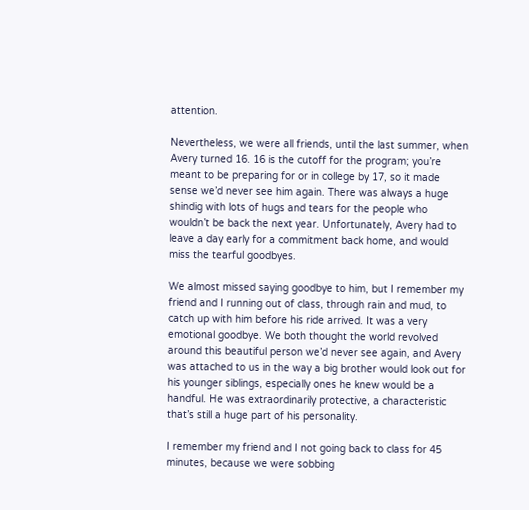attention.

Nevertheless, we were all friends, until the last summer, when Avery turned 16. 16 is the cutoff for the program; you’re meant to be preparing for or in college by 17, so it made sense we’d never see him again. There was always a huge shindig with lots of hugs and tears for the people who wouldn’t be back the next year. Unfortunately, Avery had to leave a day early for a commitment back home, and would miss the tearful goodbyes.

We almost missed saying goodbye to him, but I remember my friend and I running out of class, through rain and mud, to catch up with him before his ride arrived. It was a very emotional goodbye. We both thought the world revolved around this beautiful person we’d never see again, and Avery was attached to us in the way a big brother would look out for his younger siblings, especially ones he knew would be a handful. He was extraordinarily protective, a characteristic that’s still a huge part of his personality.

I remember my friend and I not going back to class for 45 minutes, because we were sobbing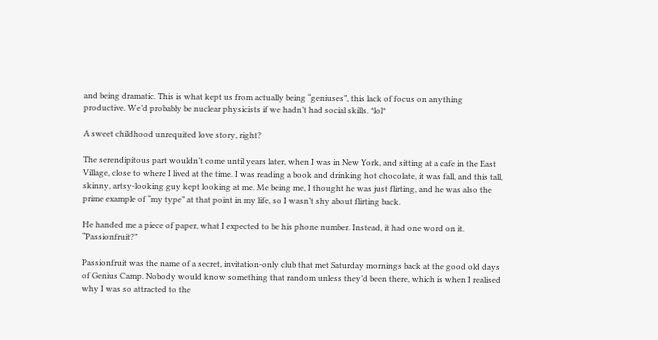and being dramatic. This is what kept us from actually being “geniuses”, this lack of focus on anything productive. We’d probably be nuclear physicists if we hadn’t had social skills. *lol*

A sweet childhood unrequited love story, right?

The serendipitous part wouldn’t come until years later, when I was in New York, and sitting at a cafe in the East Village, close to where I lived at the time. I was reading a book and drinking hot chocolate, it was fall, and this tall, skinny, artsy-looking guy kept looking at me. Me being me, I thought he was just flirting, and he was also the prime example of “my type” at that point in my life, so I wasn’t shy about flirting back.

He handed me a piece of paper, what I expected to be his phone number. Instead, it had one word on it. “Passionfruit?”

Passionfruit was the name of a secret, invitation-only club that met Saturday mornings back at the good old days of Genius Camp. Nobody would know something that random unless they’d been there, which is when I realised why I was so attracted to the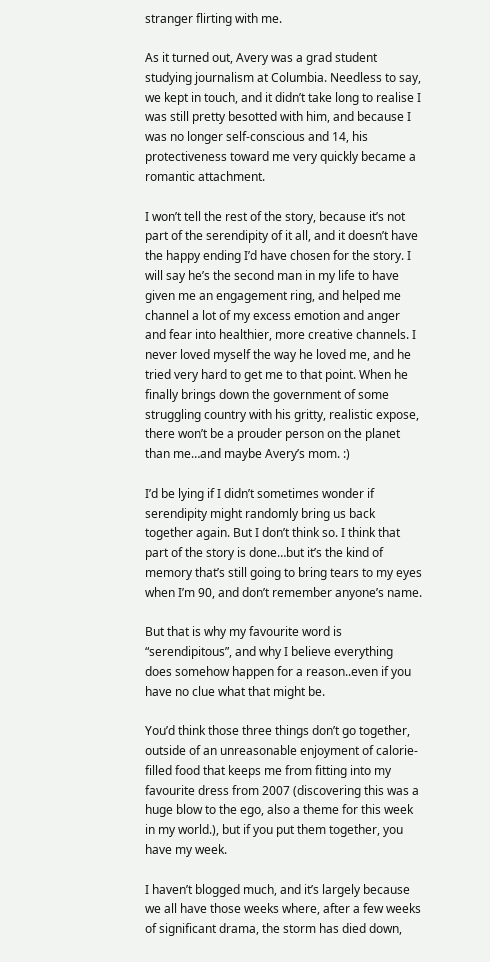stranger flirting with me.

As it turned out, Avery was a grad student studying journalism at Columbia. Needless to say, we kept in touch, and it didn’t take long to realise I was still pretty besotted with him, and because I was no longer self-conscious and 14, his protectiveness toward me very quickly became a romantic attachment.

I won’t tell the rest of the story, because it’s not part of the serendipity of it all, and it doesn’t have the happy ending I’d have chosen for the story. I will say he’s the second man in my life to have given me an engagement ring, and helped me channel a lot of my excess emotion and anger and fear into healthier, more creative channels. I never loved myself the way he loved me, and he tried very hard to get me to that point. When he finally brings down the government of some struggling country with his gritty, realistic expose, there won’t be a prouder person on the planet than me…and maybe Avery’s mom. :)

I’d be lying if I didn’t sometimes wonder if serendipity might randomly bring us back together again. But I don’t think so. I think that part of the story is done…but it’s the kind of memory that’s still going to bring tears to my eyes when I’m 90, and don’t remember anyone’s name.

But that is why my favourite word is “serendipitous”, and why I believe everything does somehow happen for a reason..even if you have no clue what that might be.

You’d think those three things don’t go together, outside of an unreasonable enjoyment of calorie-filled food that keeps me from fitting into my favourite dress from 2007 (discovering this was a huge blow to the ego, also a theme for this week in my world.), but if you put them together, you have my week.

I haven’t blogged much, and it’s largely because we all have those weeks where, after a few weeks of significant drama, the storm has died down,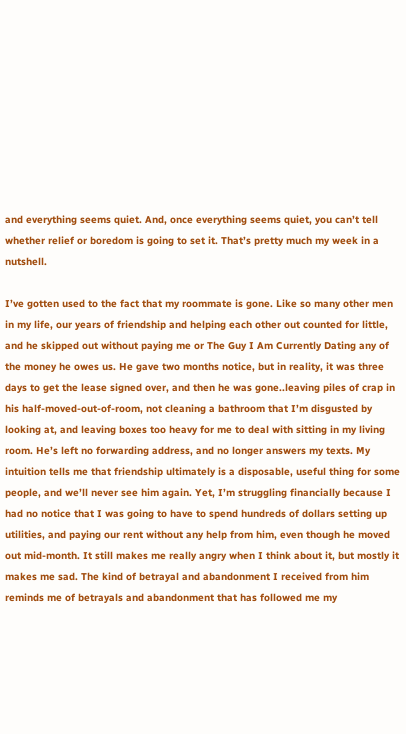and everything seems quiet. And, once everything seems quiet, you can’t tell whether relief or boredom is going to set it. That’s pretty much my week in a nutshell.

I’ve gotten used to the fact that my roommate is gone. Like so many other men in my life, our years of friendship and helping each other out counted for little, and he skipped out without paying me or The Guy I Am Currently Dating any of the money he owes us. He gave two months notice, but in reality, it was three days to get the lease signed over, and then he was gone..leaving piles of crap in his half-moved-out-of-room, not cleaning a bathroom that I’m disgusted by looking at, and leaving boxes too heavy for me to deal with sitting in my living room. He’s left no forwarding address, and no longer answers my texts. My intuition tells me that friendship ultimately is a disposable, useful thing for some people, and we’ll never see him again. Yet, I’m struggling financially because I had no notice that I was going to have to spend hundreds of dollars setting up utilities, and paying our rent without any help from him, even though he moved out mid-month. It still makes me really angry when I think about it, but mostly it makes me sad. The kind of betrayal and abandonment I received from him reminds me of betrayals and abandonment that has followed me my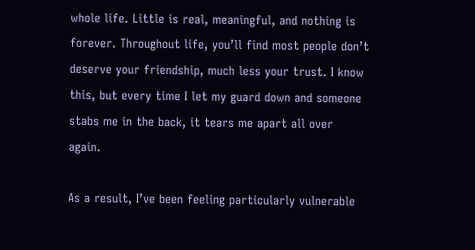whole life. Little is real, meaningful, and nothing is forever. Throughout life, you’ll find most people don’t deserve your friendship, much less your trust. I know this, but every time I let my guard down and someone stabs me in the back, it tears me apart all over again.

As a result, I’ve been feeling particularly vulnerable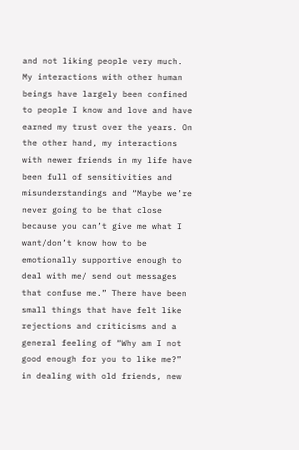and not liking people very much. My interactions with other human beings have largely been confined to people I know and love and have earned my trust over the years. On the other hand, my interactions with newer friends in my life have been full of sensitivities and misunderstandings and “Maybe we’re never going to be that close because you can’t give me what I want/don’t know how to be emotionally supportive enough to deal with me/ send out messages that confuse me.” There have been small things that have felt like rejections and criticisms and a general feeling of “Why am I not good enough for you to like me?” in dealing with old friends, new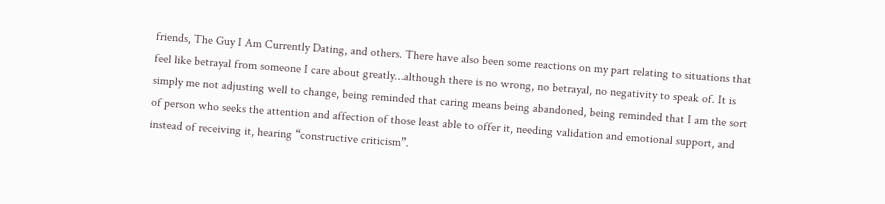friends, The Guy I Am Currently Dating, and others. There have also been some reactions on my part relating to situations that feel like betrayal from someone I care about greatly…although there is no wrong, no betrayal, no negativity to speak of. It is simply me not adjusting well to change, being reminded that caring means being abandoned, being reminded that I am the sort of person who seeks the attention and affection of those least able to offer it, needing validation and emotional support, and instead of receiving it, hearing “constructive criticism”.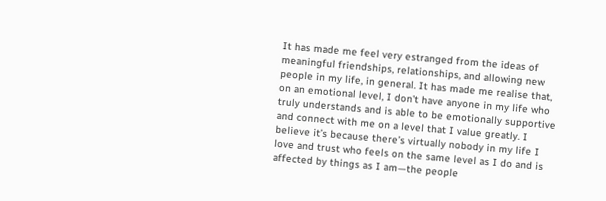It has made me feel very estranged from the ideas of meaningful friendships, relationships, and allowing new people in my life, in general. It has made me realise that, on an emotional level, I don’t have anyone in my life who truly understands and is able to be emotionally supportive and connect with me on a level that I value greatly. I believe it’s because there’s virtually nobody in my life I love and trust who feels on the same level as I do and is affected by things as I am—the people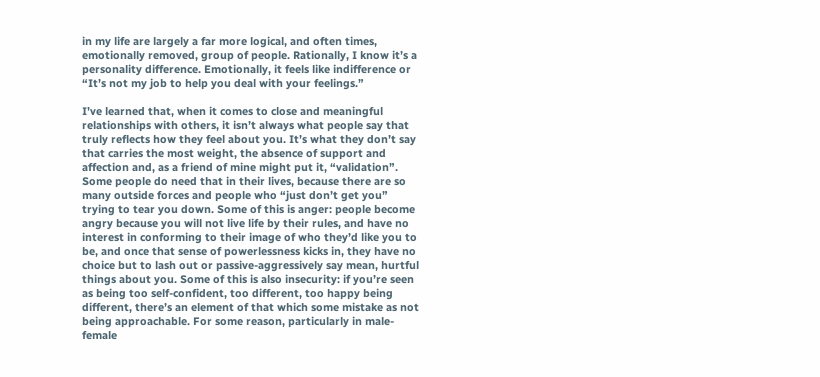in my life are largely a far more logical, and often times, emotionally removed, group of people. Rationally, I know it’s a personality difference. Emotionally, it feels like indifference or “It’s not my job to help you deal with your feelings.”

I’ve learned that, when it comes to close and meaningful relationships with others, it isn’t always what people say that truly reflects how they feel about you. It’s what they don’t say that carries the most weight, the absence of support and affection and, as a friend of mine might put it, “validation”. Some people do need that in their lives, because there are so many outside forces and people who “just don’t get you” trying to tear you down. Some of this is anger: people become angry because you will not live life by their rules, and have no interest in conforming to their image of who they’d like you to be, and once that sense of powerlessness kicks in, they have no choice but to lash out or passive-aggressively say mean, hurtful things about you. Some of this is also insecurity: if you’re seen as being too self-confident, too different, too happy being different, there’s an element of that which some mistake as not being approachable. For some reason, particularly in male-female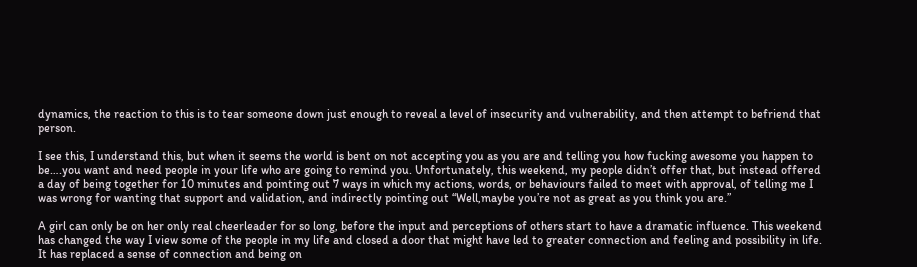dynamics, the reaction to this is to tear someone down just enough to reveal a level of insecurity and vulnerability, and then attempt to befriend that person.

I see this, I understand this, but when it seems the world is bent on not accepting you as you are and telling you how fucking awesome you happen to be….you want and need people in your life who are going to remind you. Unfortunately, this weekend, my people didn’t offer that, but instead offered a day of being together for 10 minutes and pointing out 7 ways in which my actions, words, or behaviours failed to meet with approval, of telling me I was wrong for wanting that support and validation, and indirectly pointing out “Well,maybe you’re not as great as you think you are.”

A girl can only be on her only real cheerleader for so long, before the input and perceptions of others start to have a dramatic influence. This weekend has changed the way I view some of the people in my life and closed a door that might have led to greater connection and feeling and possibility in life. It has replaced a sense of connection and being on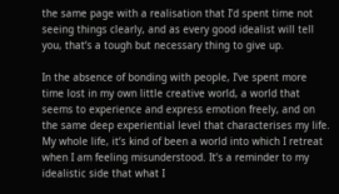the same page with a realisation that I’d spent time not seeing things clearly, and as every good idealist will tell you, that’s a tough but necessary thing to give up.

In the absence of bonding with people, I’ve spent more time lost in my own little creative world, a world that seems to experience and express emotion freely, and on the same deep experiential level that characterises my life. My whole life, it’s kind of been a world into which I retreat when I am feeling misunderstood. It’s a reminder to my idealistic side that what I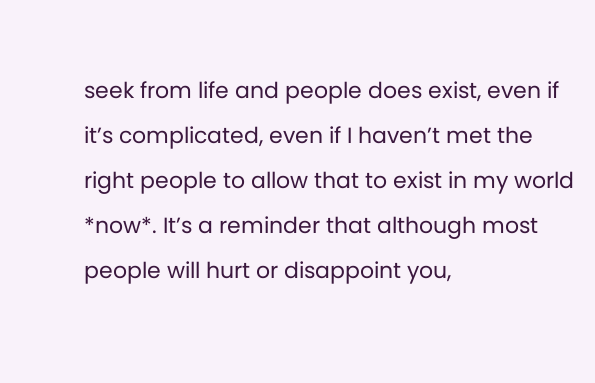seek from life and people does exist, even if it’s complicated, even if I haven’t met the right people to allow that to exist in my world *now*. It’s a reminder that although most people will hurt or disappoint you,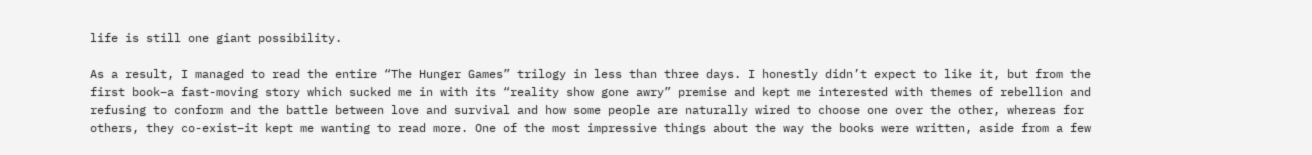life is still one giant possibility.

As a result, I managed to read the entire “The Hunger Games” trilogy in less than three days. I honestly didn’t expect to like it, but from the first book–a fast-moving story which sucked me in with its “reality show gone awry” premise and kept me interested with themes of rebellion and refusing to conform and the battle between love and survival and how some people are naturally wired to choose one over the other, whereas for others, they co-exist–it kept me wanting to read more. One of the most impressive things about the way the books were written, aside from a few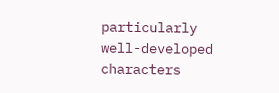particularly well-developed characters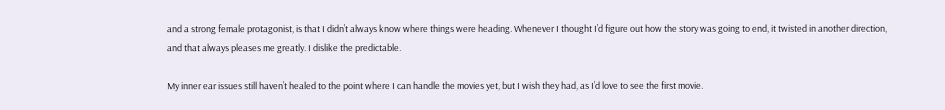and a strong female protagonist, is that I didn’t always know where things were heading. Whenever I thought I’d figure out how the story was going to end, it twisted in another direction, and that always pleases me greatly. I dislike the predictable.

My inner ear issues still haven’t healed to the point where I can handle the movies yet, but I wish they had, as I’d love to see the first movie.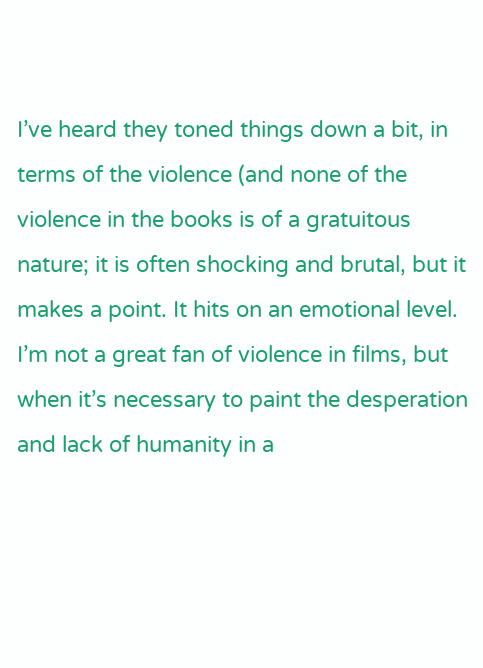I’ve heard they toned things down a bit, in terms of the violence (and none of the violence in the books is of a gratuitous nature; it is often shocking and brutal, but it makes a point. It hits on an emotional level. I’m not a great fan of violence in films, but when it’s necessary to paint the desperation and lack of humanity in a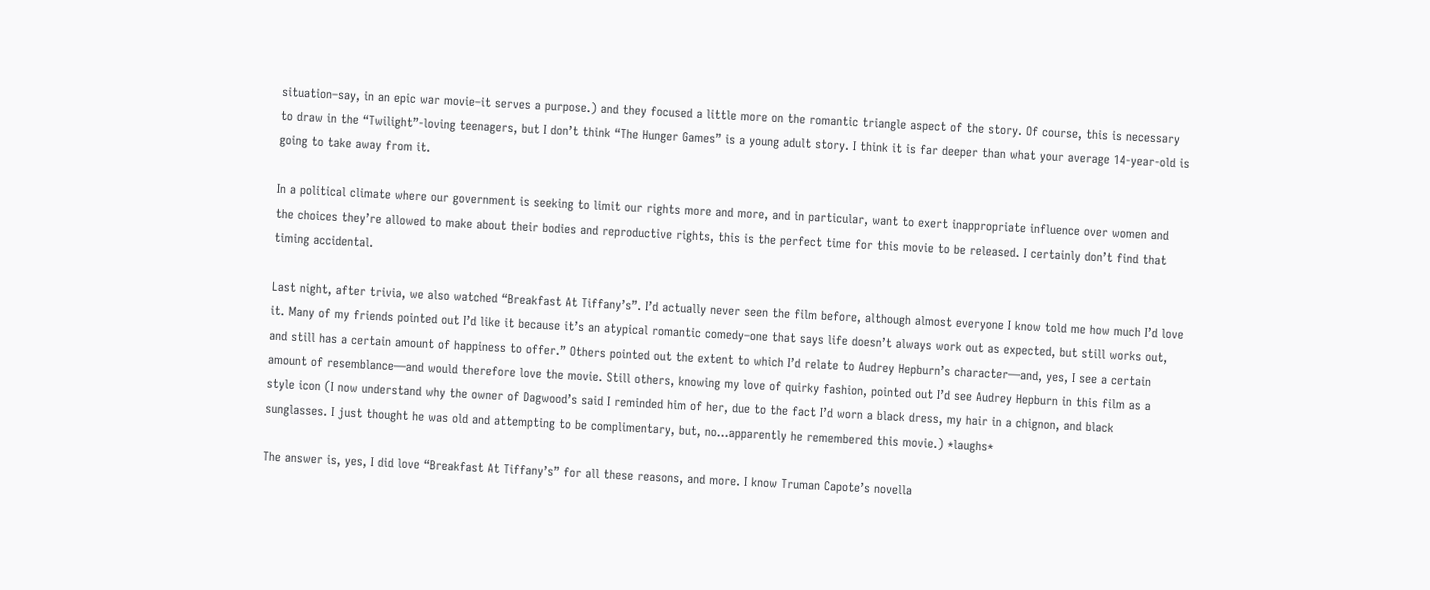situation–say, in an epic war movie–it serves a purpose.) and they focused a little more on the romantic triangle aspect of the story. Of course, this is necessary to draw in the “Twilight”-loving teenagers, but I don’t think “The Hunger Games” is a young adult story. I think it is far deeper than what your average 14-year-old is going to take away from it.

In a political climate where our government is seeking to limit our rights more and more, and in particular, want to exert inappropriate influence over women and the choices they’re allowed to make about their bodies and reproductive rights, this is the perfect time for this movie to be released. I certainly don’t find that timing accidental.

Last night, after trivia, we also watched “Breakfast At Tiffany’s”. I’d actually never seen the film before, although almost everyone I know told me how much I’d love it. Many of my friends pointed out I’d like it because it’s an atypical romantic comedy–one that says life doesn’t always work out as expected, but still works out, and still has a certain amount of happiness to offer.” Others pointed out the extent to which I’d relate to Audrey Hepburn’s character—and, yes, I see a certain amount of resemblance—and would therefore love the movie. Still others, knowing my love of quirky fashion, pointed out I’d see Audrey Hepburn in this film as a style icon (I now understand why the owner of Dagwood’s said I reminded him of her, due to the fact I’d worn a black dress, my hair in a chignon, and black sunglasses. I just thought he was old and attempting to be complimentary, but, no…apparently he remembered this movie.) *laughs*

The answer is, yes, I did love “Breakfast At Tiffany’s” for all these reasons, and more. I know Truman Capote’s novella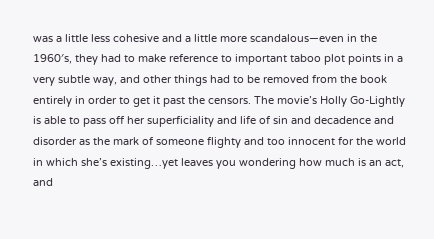was a little less cohesive and a little more scandalous—even in the 1960′s, they had to make reference to important taboo plot points in a very subtle way, and other things had to be removed from the book entirely in order to get it past the censors. The movie’s Holly Go-Lightly is able to pass off her superficiality and life of sin and decadence and disorder as the mark of someone flighty and too innocent for the world in which she’s existing…yet leaves you wondering how much is an act, and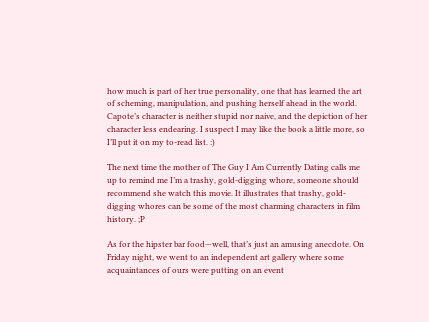how much is part of her true personality, one that has learned the art of scheming, manipulation, and pushing herself ahead in the world. Capote’s character is neither stupid nor naive, and the depiction of her character less endearing. I suspect I may like the book a little more, so I’ll put it on my to-read list. :)

The next time the mother of The Guy I Am Currently Dating calls me up to remind me I’m a trashy, gold-digging whore, someone should recommend she watch this movie. It illustrates that trashy, gold-digging whores can be some of the most charming characters in film history. ;P

As for the hipster bar food—well, that’s just an amusing anecdote. On Friday night, we went to an independent art gallery where some acquaintances of ours were putting on an event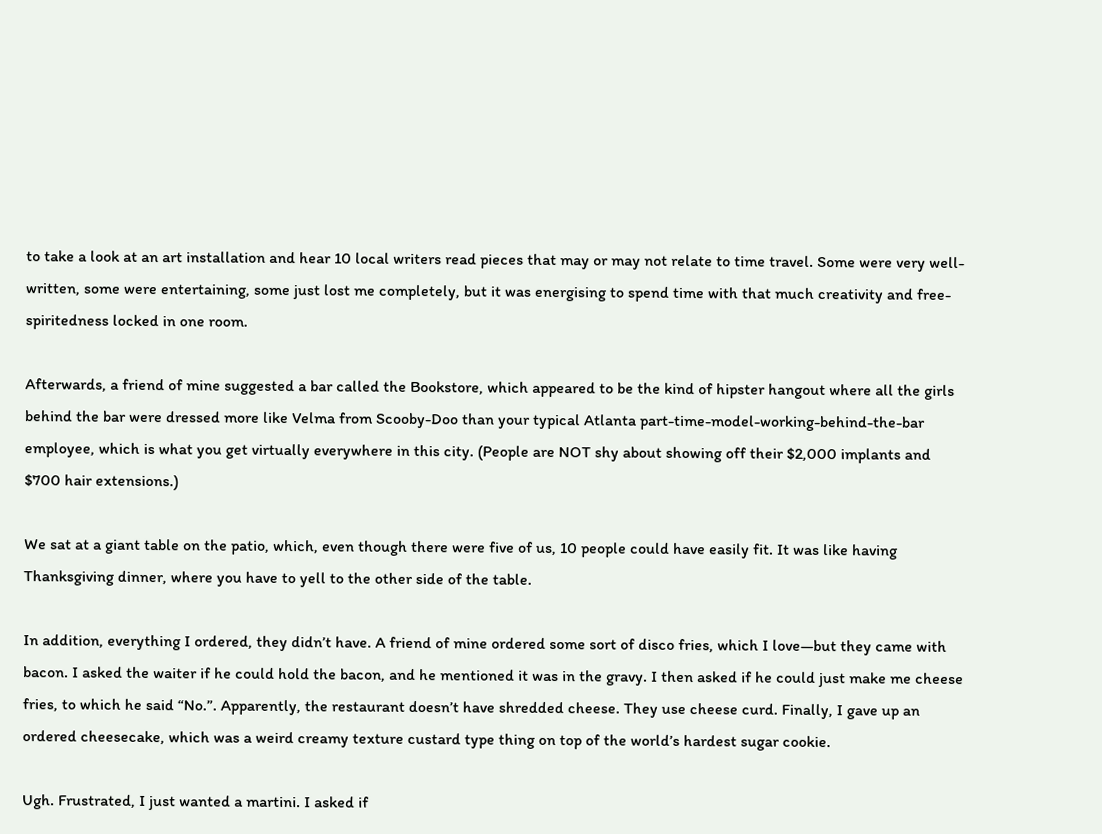to take a look at an art installation and hear 10 local writers read pieces that may or may not relate to time travel. Some were very well-written, some were entertaining, some just lost me completely, but it was energising to spend time with that much creativity and free-spiritedness locked in one room.

Afterwards, a friend of mine suggested a bar called the Bookstore, which appeared to be the kind of hipster hangout where all the girls behind the bar were dressed more like Velma from Scooby-Doo than your typical Atlanta part-time-model-working-behind-the-bar employee, which is what you get virtually everywhere in this city. (People are NOT shy about showing off their $2,000 implants and $700 hair extensions.)

We sat at a giant table on the patio, which, even though there were five of us, 10 people could have easily fit. It was like having Thanksgiving dinner, where you have to yell to the other side of the table.

In addition, everything I ordered, they didn’t have. A friend of mine ordered some sort of disco fries, which I love—but they came with bacon. I asked the waiter if he could hold the bacon, and he mentioned it was in the gravy. I then asked if he could just make me cheese fries, to which he said “No.”. Apparently, the restaurant doesn’t have shredded cheese. They use cheese curd. Finally, I gave up an ordered cheesecake, which was a weird creamy texture custard type thing on top of the world’s hardest sugar cookie.

Ugh. Frustrated, I just wanted a martini. I asked if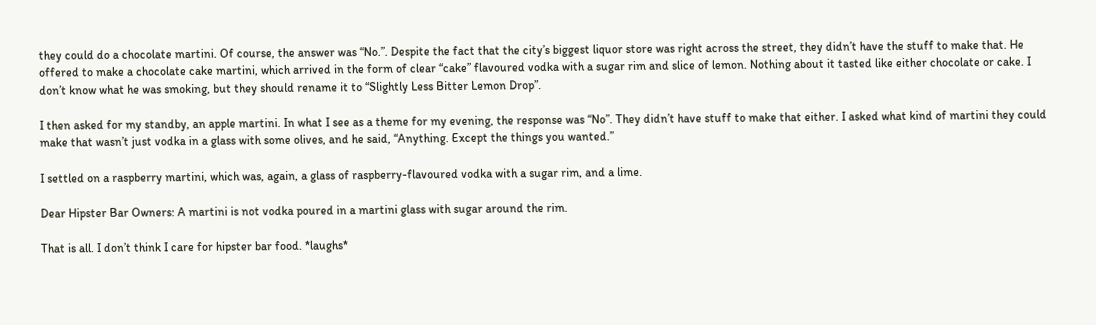they could do a chocolate martini. Of course, the answer was “No.”. Despite the fact that the city’s biggest liquor store was right across the street, they didn’t have the stuff to make that. He offered to make a chocolate cake martini, which arrived in the form of clear “cake” flavoured vodka with a sugar rim and slice of lemon. Nothing about it tasted like either chocolate or cake. I don’t know what he was smoking, but they should rename it to “Slightly Less Bitter Lemon Drop”.

I then asked for my standby, an apple martini. In what I see as a theme for my evening, the response was “No”. They didn’t have stuff to make that either. I asked what kind of martini they could make that wasn’t just vodka in a glass with some olives, and he said, “Anything. Except the things you wanted.”

I settled on a raspberry martini, which was, again, a glass of raspberry-flavoured vodka with a sugar rim, and a lime.

Dear Hipster Bar Owners: A martini is not vodka poured in a martini glass with sugar around the rim.

That is all. I don’t think I care for hipster bar food. *laughs*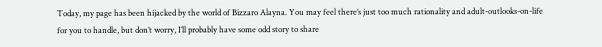Today, my page has been hijacked by the world of Bizzaro Alayna. You may feel there’s just too much rationality and adult-outlooks-on-life for you to handle, but don’t worry, I’ll probably have some odd story to share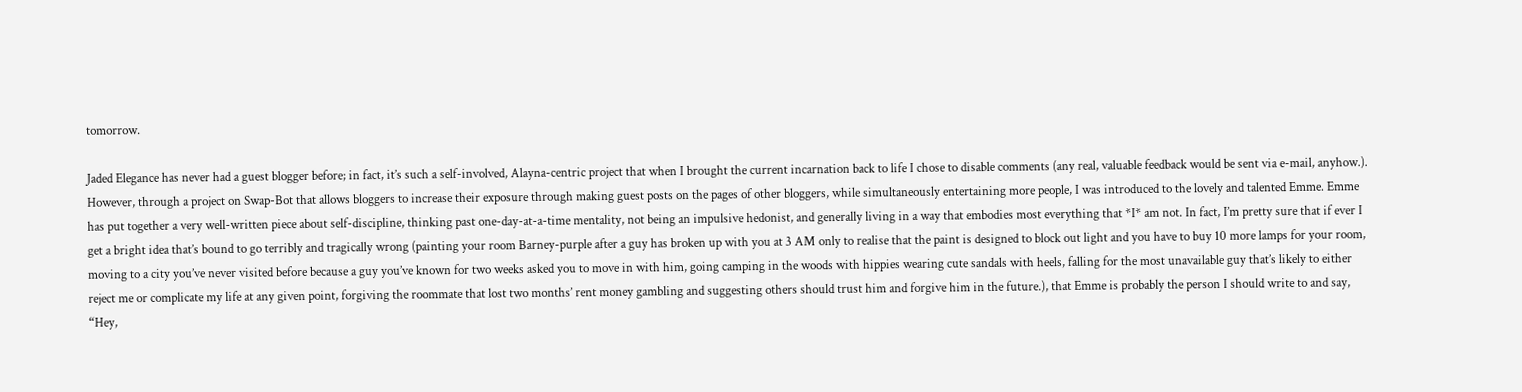tomorrow.

Jaded Elegance has never had a guest blogger before; in fact, it’s such a self-involved, Alayna-centric project that when I brought the current incarnation back to life I chose to disable comments (any real, valuable feedback would be sent via e-mail, anyhow.). However, through a project on Swap-Bot that allows bloggers to increase their exposure through making guest posts on the pages of other bloggers, while simultaneously entertaining more people, I was introduced to the lovely and talented Emme. Emme has put together a very well-written piece about self-discipline, thinking past one-day-at-a-time mentality, not being an impulsive hedonist, and generally living in a way that embodies most everything that *I* am not. In fact, I’m pretty sure that if ever I get a bright idea that’s bound to go terribly and tragically wrong (painting your room Barney-purple after a guy has broken up with you at 3 AM only to realise that the paint is designed to block out light and you have to buy 10 more lamps for your room, moving to a city you’ve never visited before because a guy you’ve known for two weeks asked you to move in with him, going camping in the woods with hippies wearing cute sandals with heels, falling for the most unavailable guy that’s likely to either reject me or complicate my life at any given point, forgiving the roommate that lost two months’ rent money gambling and suggesting others should trust him and forgive him in the future.), that Emme is probably the person I should write to and say, “Hey,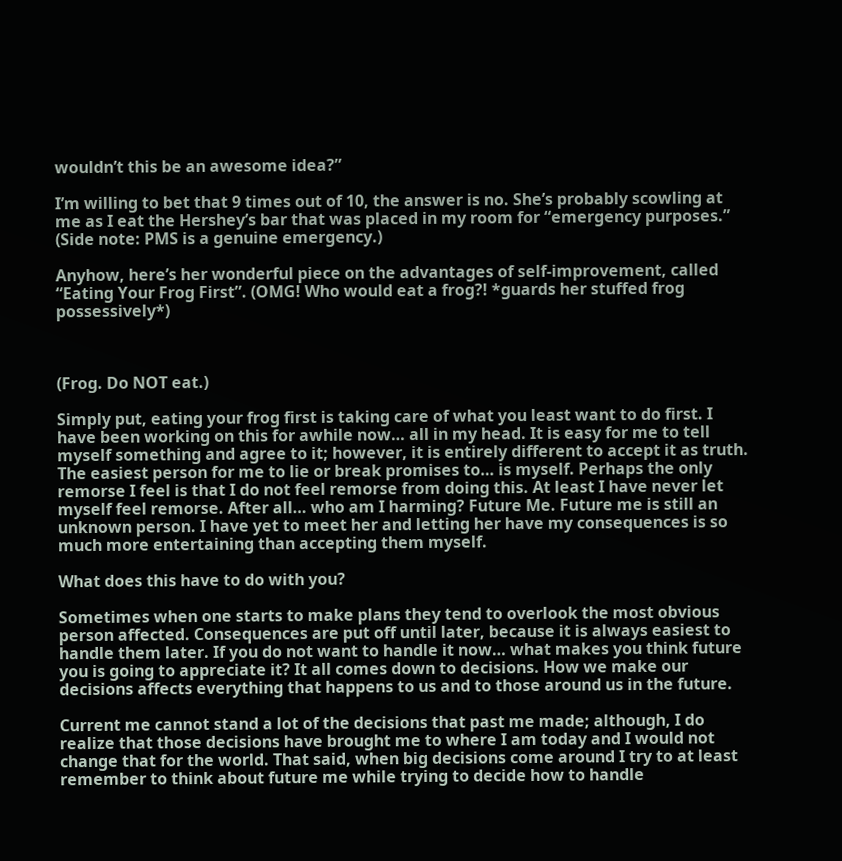wouldn’t this be an awesome idea?”

I’m willing to bet that 9 times out of 10, the answer is no. She’s probably scowling at me as I eat the Hershey’s bar that was placed in my room for “emergency purposes.” (Side note: PMS is a genuine emergency.)

Anyhow, here’s her wonderful piece on the advantages of self-improvement, called “Eating Your Frog First”. (OMG! Who would eat a frog?! *guards her stuffed frog possessively*)



(Frog. Do NOT eat.)

Simply put, eating your frog first is taking care of what you least want to do first. I have been working on this for awhile now… all in my head. It is easy for me to tell myself something and agree to it; however, it is entirely different to accept it as truth. The easiest person for me to lie or break promises to… is myself. Perhaps the only remorse I feel is that I do not feel remorse from doing this. At least I have never let myself feel remorse. After all… who am I harming? Future Me. Future me is still an unknown person. I have yet to meet her and letting her have my consequences is so much more entertaining than accepting them myself.

What does this have to do with you?

Sometimes when one starts to make plans they tend to overlook the most obvious person affected. Consequences are put off until later, because it is always easiest to handle them later. If you do not want to handle it now… what makes you think future you is going to appreciate it? It all comes down to decisions. How we make our decisions affects everything that happens to us and to those around us in the future.

Current me cannot stand a lot of the decisions that past me made; although, I do realize that those decisions have brought me to where I am today and I would not change that for the world. That said, when big decisions come around I try to at least remember to think about future me while trying to decide how to handle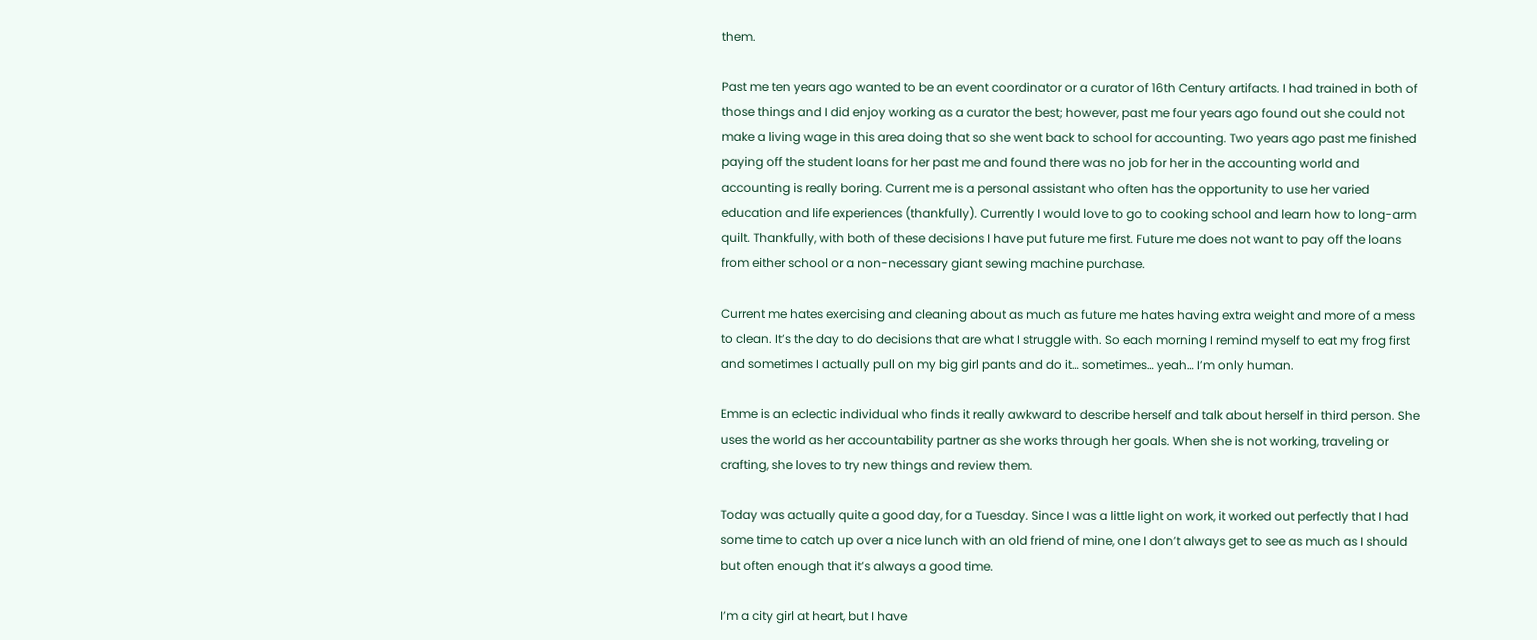them.

Past me ten years ago wanted to be an event coordinator or a curator of 16th Century artifacts. I had trained in both of those things and I did enjoy working as a curator the best; however, past me four years ago found out she could not make a living wage in this area doing that so she went back to school for accounting. Two years ago past me finished paying off the student loans for her past me and found there was no job for her in the accounting world and accounting is really boring. Current me is a personal assistant who often has the opportunity to use her varied education and life experiences (thankfully). Currently I would love to go to cooking school and learn how to long-arm quilt. Thankfully, with both of these decisions I have put future me first. Future me does not want to pay off the loans from either school or a non-necessary giant sewing machine purchase.

Current me hates exercising and cleaning about as much as future me hates having extra weight and more of a mess to clean. It’s the day to do decisions that are what I struggle with. So each morning I remind myself to eat my frog first and sometimes I actually pull on my big girl pants and do it… sometimes… yeah… I’m only human.

Emme is an eclectic individual who finds it really awkward to describe herself and talk about herself in third person. She uses the world as her accountability partner as she works through her goals. When she is not working, traveling or crafting, she loves to try new things and review them.

Today was actually quite a good day, for a Tuesday. Since I was a little light on work, it worked out perfectly that I had some time to catch up over a nice lunch with an old friend of mine, one I don’t always get to see as much as I should but often enough that it’s always a good time.

I’m a city girl at heart, but I have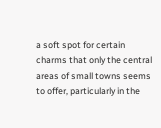a soft spot for certain charms that only the central areas of small towns seems to offer, particularly in the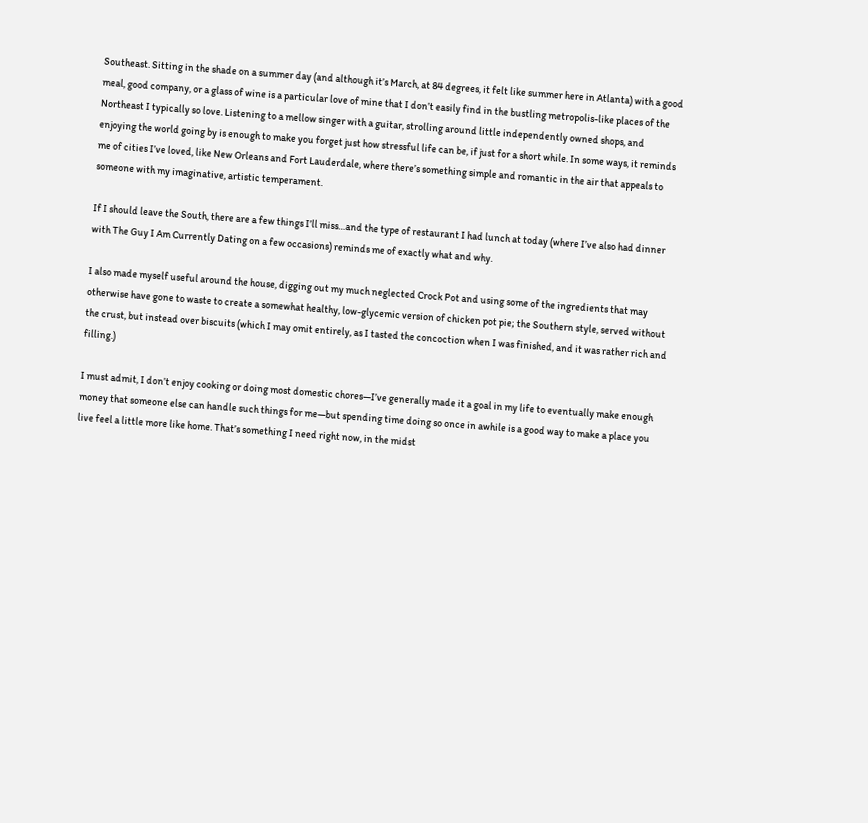Southeast. Sitting in the shade on a summer day (and although it’s March, at 84 degrees, it felt like summer here in Atlanta) with a good meal, good company, or a glass of wine is a particular love of mine that I don’t easily find in the bustling metropolis-like places of the Northeast I typically so love. Listening to a mellow singer with a guitar, strolling around little independently owned shops, and enjoying the world going by is enough to make you forget just how stressful life can be, if just for a short while. In some ways, it reminds me of cities I’ve loved, like New Orleans and Fort Lauderdale, where there’s something simple and romantic in the air that appeals to someone with my imaginative, artistic temperament.

If I should leave the South, there are a few things I’ll miss…and the type of restaurant I had lunch at today (where I’ve also had dinner with The Guy I Am Currently Dating on a few occasions) reminds me of exactly what and why.

I also made myself useful around the house, digging out my much neglected Crock Pot and using some of the ingredients that may otherwise have gone to waste to create a somewhat healthy, low-glycemic version of chicken pot pie; the Southern style, served without the crust, but instead over biscuits (which I may omit entirely, as I tasted the concoction when I was finished, and it was rather rich and filling.)

I must admit, I don’t enjoy cooking or doing most domestic chores—I’ve generally made it a goal in my life to eventually make enough money that someone else can handle such things for me—but spending time doing so once in awhile is a good way to make a place you live feel a little more like home. That’s something I need right now, in the midst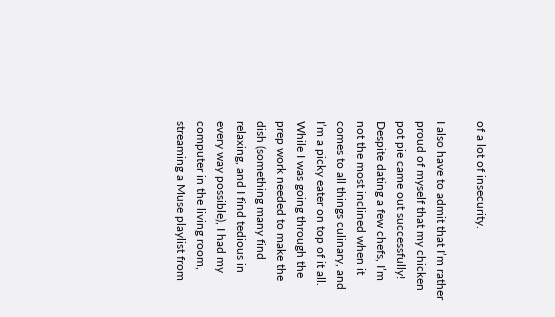of a lot of insecurity.

I also have to admit that I’m rather proud of myself that my chicken pot pie came out successfully! Despite dating a few chefs, I’m not the most inclined when it comes to all things culinary, and I’m a picky eater on top of it all. While I was going through the prep work needed to make the dish (something many find relaxing, and I find tedious in every way possible), I had my computer in the living room, streaming a Muse playlist from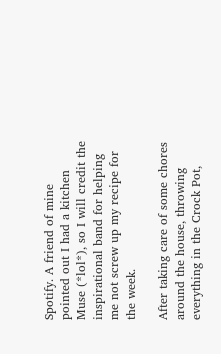Spotify. A friend of mine pointed out I had a kitchen Muse (*lol*), so I will credit the inspirational band for helping me not screw up my recipe for the week.

After taking care of some chores around the house, throwing everything in the Crock Pot,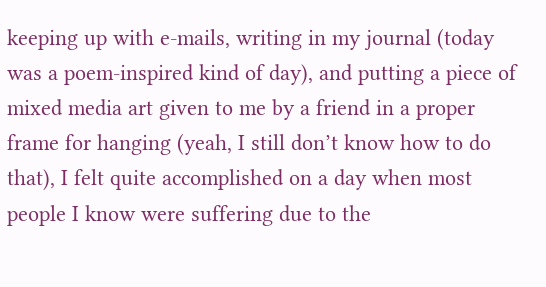keeping up with e-mails, writing in my journal (today was a poem-inspired kind of day), and putting a piece of mixed media art given to me by a friend in a proper frame for hanging (yeah, I still don’t know how to do that), I felt quite accomplished on a day when most people I know were suffering due to the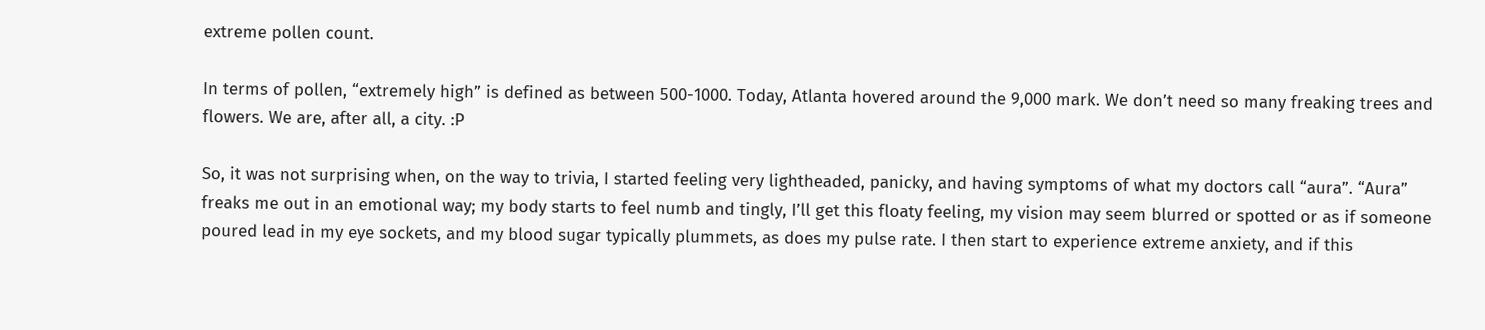extreme pollen count.

In terms of pollen, “extremely high” is defined as between 500-1000. Today, Atlanta hovered around the 9,000 mark. We don’t need so many freaking trees and flowers. We are, after all, a city. :P

So, it was not surprising when, on the way to trivia, I started feeling very lightheaded, panicky, and having symptoms of what my doctors call “aura”. “Aura” freaks me out in an emotional way; my body starts to feel numb and tingly, I’ll get this floaty feeling, my vision may seem blurred or spotted or as if someone poured lead in my eye sockets, and my blood sugar typically plummets, as does my pulse rate. I then start to experience extreme anxiety, and if this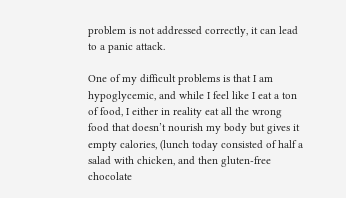problem is not addressed correctly, it can lead to a panic attack.

One of my difficult problems is that I am hypoglycemic, and while I feel like I eat a ton of food, I either in reality eat all the wrong food that doesn’t nourish my body but gives it empty calories, (lunch today consisted of half a salad with chicken, and then gluten-free chocolate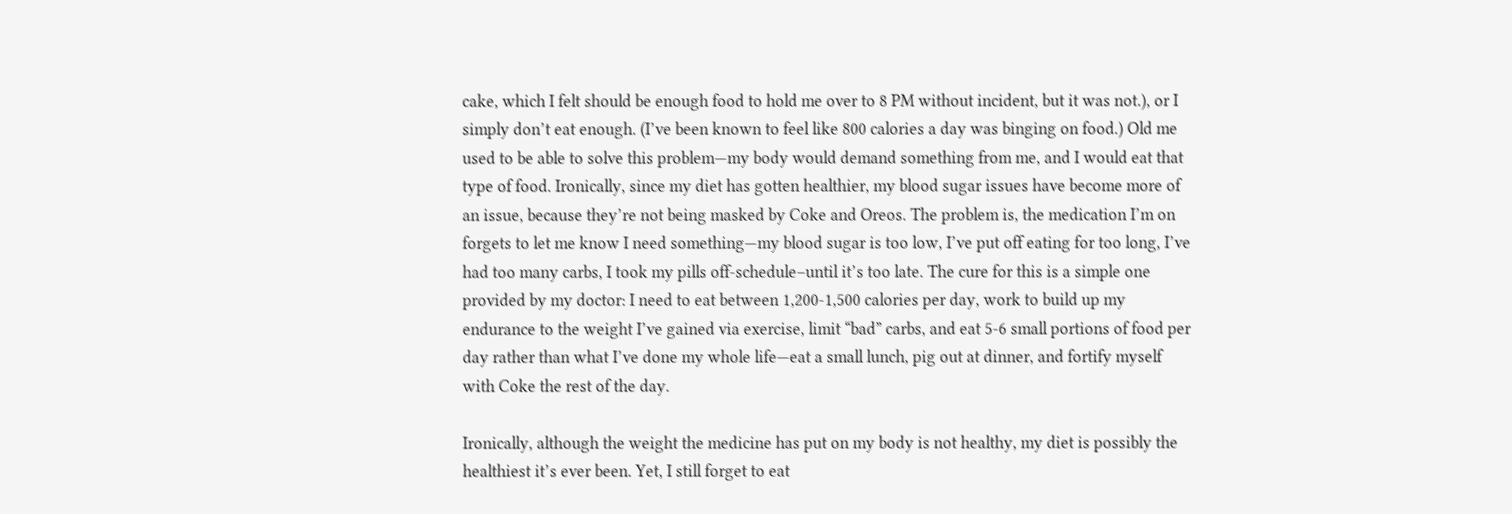cake, which I felt should be enough food to hold me over to 8 PM without incident, but it was not.), or I simply don’t eat enough. (I’ve been known to feel like 800 calories a day was binging on food.) Old me used to be able to solve this problem—my body would demand something from me, and I would eat that type of food. Ironically, since my diet has gotten healthier, my blood sugar issues have become more of an issue, because they’re not being masked by Coke and Oreos. The problem is, the medication I’m on forgets to let me know I need something—my blood sugar is too low, I’ve put off eating for too long, I’ve had too many carbs, I took my pills off-schedule–until it’s too late. The cure for this is a simple one provided by my doctor: I need to eat between 1,200-1,500 calories per day, work to build up my endurance to the weight I’ve gained via exercise, limit “bad” carbs, and eat 5-6 small portions of food per day rather than what I’ve done my whole life—eat a small lunch, pig out at dinner, and fortify myself with Coke the rest of the day.

Ironically, although the weight the medicine has put on my body is not healthy, my diet is possibly the healthiest it’s ever been. Yet, I still forget to eat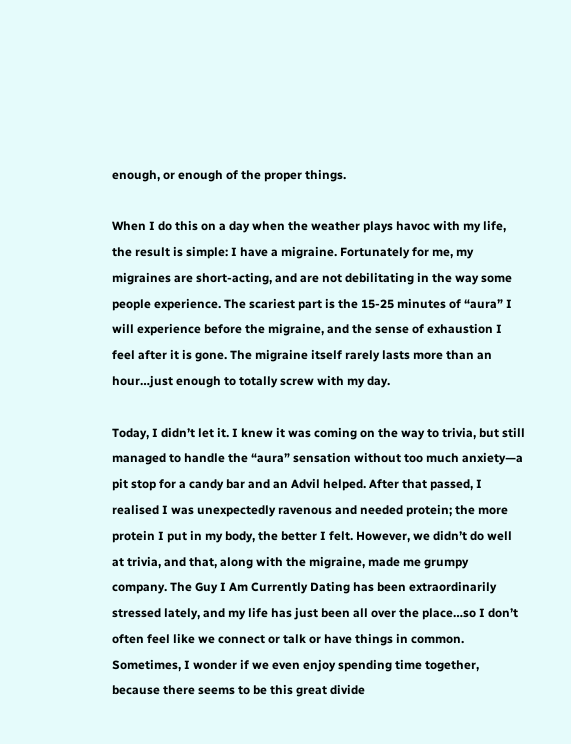enough, or enough of the proper things.

When I do this on a day when the weather plays havoc with my life, the result is simple: I have a migraine. Fortunately for me, my migraines are short-acting, and are not debilitating in the way some people experience. The scariest part is the 15-25 minutes of “aura” I will experience before the migraine, and the sense of exhaustion I feel after it is gone. The migraine itself rarely lasts more than an hour…just enough to totally screw with my day.

Today, I didn’t let it. I knew it was coming on the way to trivia, but still managed to handle the “aura” sensation without too much anxiety—a pit stop for a candy bar and an Advil helped. After that passed, I realised I was unexpectedly ravenous and needed protein; the more protein I put in my body, the better I felt. However, we didn’t do well at trivia, and that, along with the migraine, made me grumpy company. The Guy I Am Currently Dating has been extraordinarily stressed lately, and my life has just been all over the place…so I don’t often feel like we connect or talk or have things in common. Sometimes, I wonder if we even enjoy spending time together, because there seems to be this great divide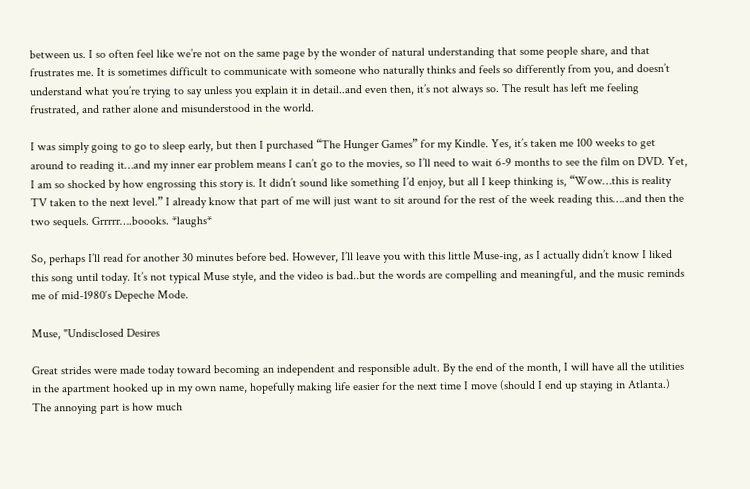between us. I so often feel like we’re not on the same page by the wonder of natural understanding that some people share, and that frustrates me. It is sometimes difficult to communicate with someone who naturally thinks and feels so differently from you, and doesn’t understand what you’re trying to say unless you explain it in detail..and even then, it’s not always so. The result has left me feeling frustrated, and rather alone and misunderstood in the world.

I was simply going to go to sleep early, but then I purchased “The Hunger Games” for my Kindle. Yes, it’s taken me 100 weeks to get around to reading it…and my inner ear problem means I can’t go to the movies, so I’ll need to wait 6-9 months to see the film on DVD. Yet, I am so shocked by how engrossing this story is. It didn’t sound like something I’d enjoy, but all I keep thinking is, “Wow…this is reality TV taken to the next level.” I already know that part of me will just want to sit around for the rest of the week reading this….and then the two sequels. Grrrrr….boooks. *laughs*

So, perhaps I’ll read for another 30 minutes before bed. However, I’ll leave you with this little Muse-ing, as I actually didn’t know I liked this song until today. It’s not typical Muse style, and the video is bad..but the words are compelling and meaningful, and the music reminds me of mid-1980′s Depeche Mode.

Muse, "Undisclosed Desires

Great strides were made today toward becoming an independent and responsible adult. By the end of the month, I will have all the utilities in the apartment hooked up in my own name, hopefully making life easier for the next time I move (should I end up staying in Atlanta.) The annoying part is how much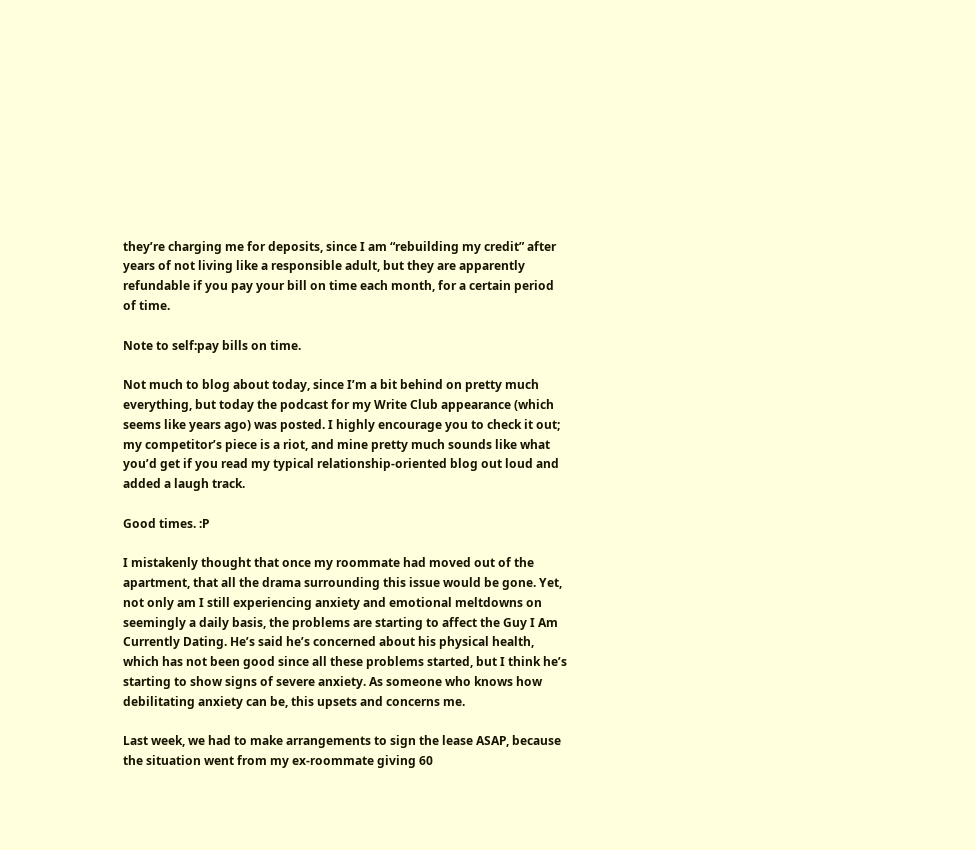they’re charging me for deposits, since I am “rebuilding my credit” after years of not living like a responsible adult, but they are apparently refundable if you pay your bill on time each month, for a certain period of time.

Note to self:pay bills on time.

Not much to blog about today, since I’m a bit behind on pretty much everything, but today the podcast for my Write Club appearance (which seems like years ago) was posted. I highly encourage you to check it out; my competitor’s piece is a riot, and mine pretty much sounds like what you’d get if you read my typical relationship-oriented blog out loud and added a laugh track.

Good times. :P

I mistakenly thought that once my roommate had moved out of the apartment, that all the drama surrounding this issue would be gone. Yet, not only am I still experiencing anxiety and emotional meltdowns on seemingly a daily basis, the problems are starting to affect the Guy I Am Currently Dating. He’s said he’s concerned about his physical health, which has not been good since all these problems started, but I think he’s starting to show signs of severe anxiety. As someone who knows how debilitating anxiety can be, this upsets and concerns me.

Last week, we had to make arrangements to sign the lease ASAP, because the situation went from my ex-roommate giving 60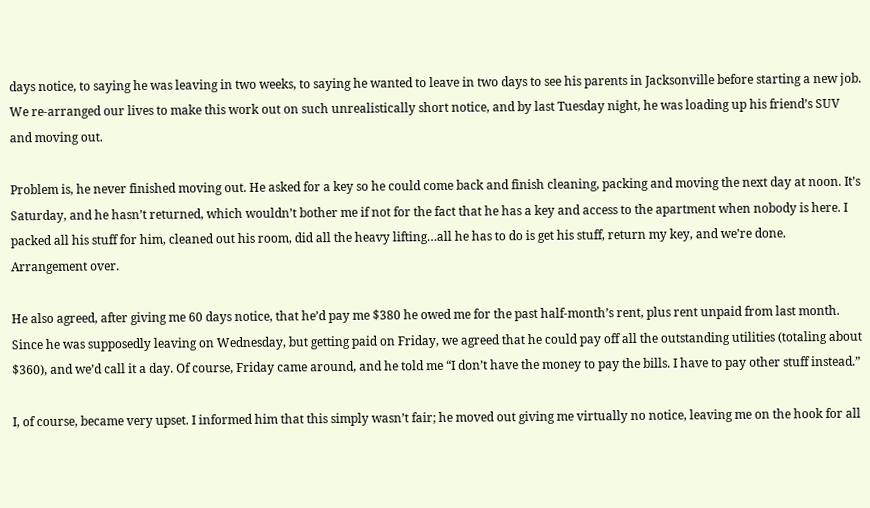days notice, to saying he was leaving in two weeks, to saying he wanted to leave in two days to see his parents in Jacksonville before starting a new job. We re-arranged our lives to make this work out on such unrealistically short notice, and by last Tuesday night, he was loading up his friend’s SUV and moving out.

Problem is, he never finished moving out. He asked for a key so he could come back and finish cleaning, packing and moving the next day at noon. It’s Saturday, and he hasn’t returned, which wouldn’t bother me if not for the fact that he has a key and access to the apartment when nobody is here. I packed all his stuff for him, cleaned out his room, did all the heavy lifting…all he has to do is get his stuff, return my key, and we’re done. Arrangement over.

He also agreed, after giving me 60 days notice, that he’d pay me $380 he owed me for the past half-month’s rent, plus rent unpaid from last month. Since he was supposedly leaving on Wednesday, but getting paid on Friday, we agreed that he could pay off all the outstanding utilities (totaling about $360), and we’d call it a day. Of course, Friday came around, and he told me “I don’t have the money to pay the bills. I have to pay other stuff instead.”

I, of course, became very upset. I informed him that this simply wasn’t fair; he moved out giving me virtually no notice, leaving me on the hook for all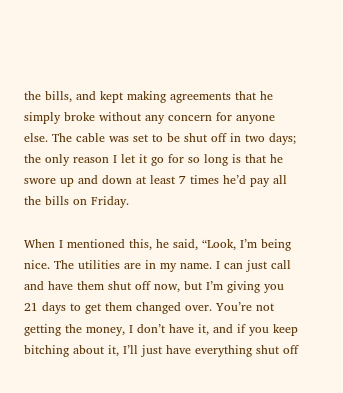the bills, and kept making agreements that he simply broke without any concern for anyone else. The cable was set to be shut off in two days; the only reason I let it go for so long is that he swore up and down at least 7 times he’d pay all the bills on Friday.

When I mentioned this, he said, “Look, I’m being nice. The utilities are in my name. I can just call and have them shut off now, but I’m giving you 21 days to get them changed over. You’re not getting the money, I don’t have it, and if you keep bitching about it, I’ll just have everything shut off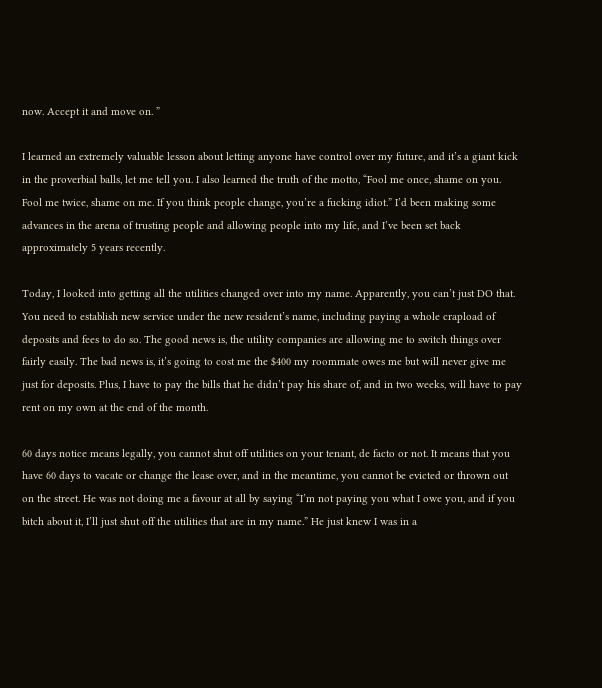now. Accept it and move on. ”

I learned an extremely valuable lesson about letting anyone have control over my future, and it’s a giant kick in the proverbial balls, let me tell you. I also learned the truth of the motto, “Fool me once, shame on you. Fool me twice, shame on me. If you think people change, you’re a fucking idiot.” I’d been making some advances in the arena of trusting people and allowing people into my life, and I’ve been set back approximately 5 years recently.

Today, I looked into getting all the utilities changed over into my name. Apparently, you can’t just DO that. You need to establish new service under the new resident’s name, including paying a whole crapload of deposits and fees to do so. The good news is, the utility companies are allowing me to switch things over fairly easily. The bad news is, it’s going to cost me the $400 my roommate owes me but will never give me just for deposits. Plus, I have to pay the bills that he didn’t pay his share of, and in two weeks, will have to pay rent on my own at the end of the month.

60 days notice means legally, you cannot shut off utilities on your tenant, de facto or not. It means that you have 60 days to vacate or change the lease over, and in the meantime, you cannot be evicted or thrown out on the street. He was not doing me a favour at all by saying “I’m not paying you what I owe you, and if you bitch about it, I’ll just shut off the utilities that are in my name.” He just knew I was in a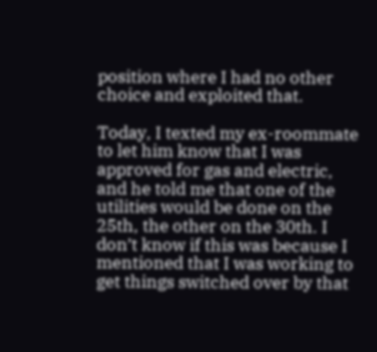position where I had no other choice and exploited that.

Today, I texted my ex-roommate to let him know that I was approved for gas and electric, and he told me that one of the utilities would be done on the 25th, the other on the 30th. I don’t know if this was because I mentioned that I was working to get things switched over by that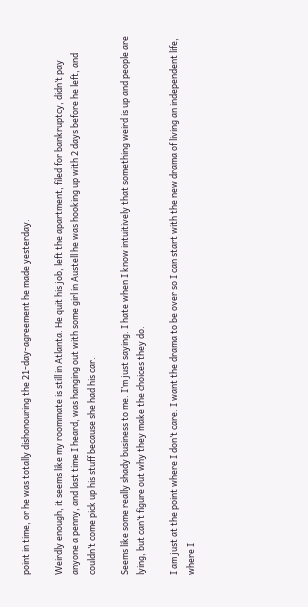point in time, or he was totally dishonouring the 21-day-agreement he made yesterday.

Weirdly enough, it seems like my roommate is still in Atlanta. He quit his job, left the apartment, filed for bankruptcy, didn’t pay anyone a penny, and last time I heard, was hanging out with some girl in Austell he was hooking up with 2 days before he left, and couldn’t come pick up his stuff because she had his car.

Seems like some really shady business to me. I’m just saying. I hate when I know intuitively that something weird is up and people are lying, but can’t figure out why they make the choices they do.

I am just at the point where I don’t care. I want the drama to be over so I can start with the new drama of living an independent life, where I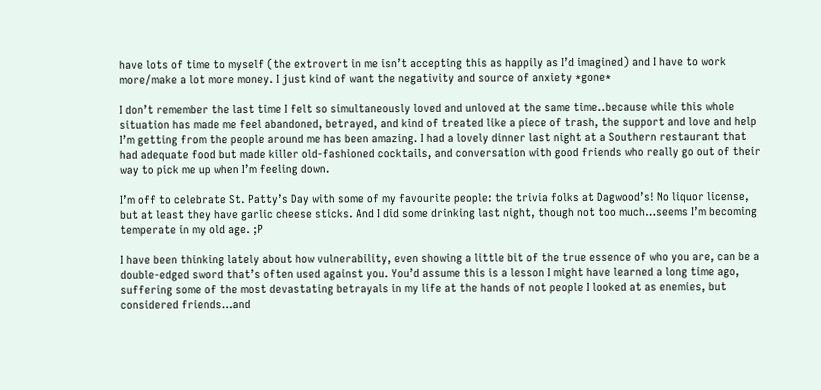have lots of time to myself (the extrovert in me isn’t accepting this as happily as I’d imagined) and I have to work more/make a lot more money. I just kind of want the negativity and source of anxiety *gone*

I don’t remember the last time I felt so simultaneously loved and unloved at the same time..because while this whole situation has made me feel abandoned, betrayed, and kind of treated like a piece of trash, the support and love and help I’m getting from the people around me has been amazing. I had a lovely dinner last night at a Southern restaurant that had adequate food but made killer old-fashioned cocktails, and conversation with good friends who really go out of their way to pick me up when I’m feeling down.

I’m off to celebrate St. Patty’s Day with some of my favourite people: the trivia folks at Dagwood’s! No liquor license, but at least they have garlic cheese sticks. And I did some drinking last night, though not too much…seems I’m becoming temperate in my old age. ;P

I have been thinking lately about how vulnerability, even showing a little bit of the true essence of who you are, can be a double-edged sword that’s often used against you. You’d assume this is a lesson I might have learned a long time ago, suffering some of the most devastating betrayals in my life at the hands of not people I looked at as enemies, but considered friends…and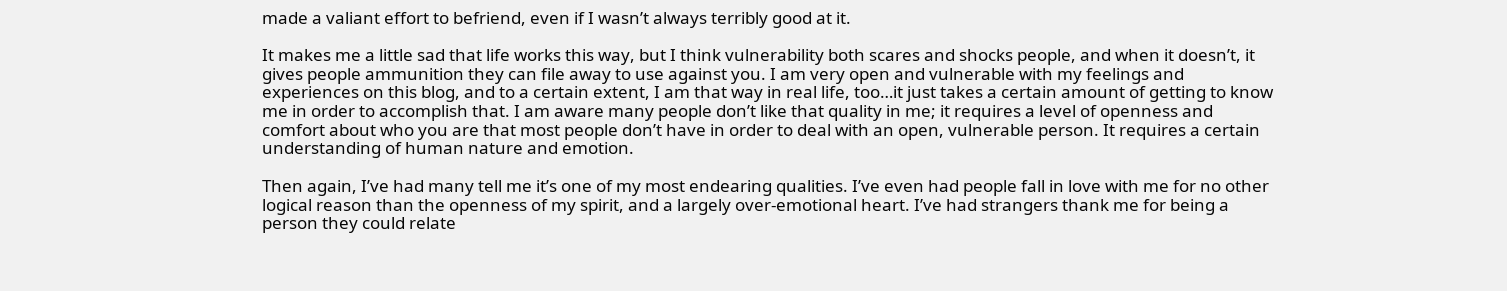made a valiant effort to befriend, even if I wasn’t always terribly good at it.

It makes me a little sad that life works this way, but I think vulnerability both scares and shocks people, and when it doesn’t, it gives people ammunition they can file away to use against you. I am very open and vulnerable with my feelings and experiences on this blog, and to a certain extent, I am that way in real life, too…it just takes a certain amount of getting to know me in order to accomplish that. I am aware many people don’t like that quality in me; it requires a level of openness and comfort about who you are that most people don’t have in order to deal with an open, vulnerable person. It requires a certain understanding of human nature and emotion.

Then again, I’ve had many tell me it’s one of my most endearing qualities. I’ve even had people fall in love with me for no other logical reason than the openness of my spirit, and a largely over-emotional heart. I’ve had strangers thank me for being a person they could relate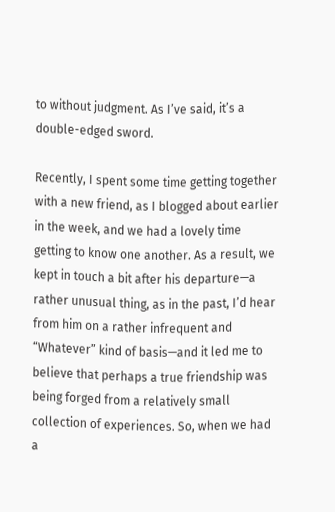to without judgment. As I’ve said, it’s a double-edged sword.

Recently, I spent some time getting together with a new friend, as I blogged about earlier in the week, and we had a lovely time getting to know one another. As a result, we kept in touch a bit after his departure—a rather unusual thing, as in the past, I’d hear from him on a rather infrequent and “Whatever” kind of basis—and it led me to believe that perhaps a true friendship was being forged from a relatively small collection of experiences. So, when we had a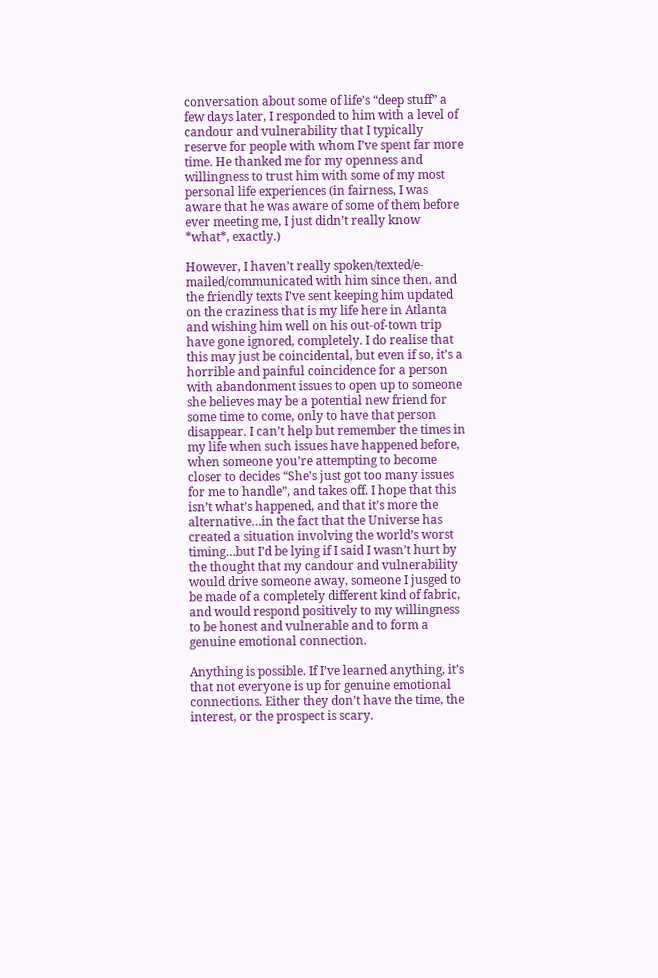conversation about some of life’s “deep stuff” a few days later, I responded to him with a level of candour and vulnerability that I typically reserve for people with whom I’ve spent far more time. He thanked me for my openness and willingness to trust him with some of my most personal life experiences (in fairness, I was aware that he was aware of some of them before ever meeting me, I just didn’t really know *what*, exactly.)

However, I haven’t really spoken/texted/e-mailed/communicated with him since then, and the friendly texts I’ve sent keeping him updated on the craziness that is my life here in Atlanta and wishing him well on his out-of-town trip have gone ignored, completely. I do realise that this may just be coincidental, but even if so, it’s a horrible and painful coincidence for a person with abandonment issues to open up to someone she believes may be a potential new friend for some time to come, only to have that person disappear. I can’t help but remember the times in my life when such issues have happened before, when someone you’re attempting to become closer to decides “She’s just got too many issues for me to handle”, and takes off. I hope that this isn’t what’s happened, and that it’s more the alternative…in the fact that the Universe has created a situation involving the world’s worst timing…but I’d be lying if I said I wasn’t hurt by the thought that my candour and vulnerability would drive someone away, someone I jusged to be made of a completely different kind of fabric, and would respond positively to my willingness to be honest and vulnerable and to form a genuine emotional connection.

Anything is possible. If I’ve learned anything, it’s that not everyone is up for genuine emotional connections. Either they don’t have the time, the interest, or the prospect is scary.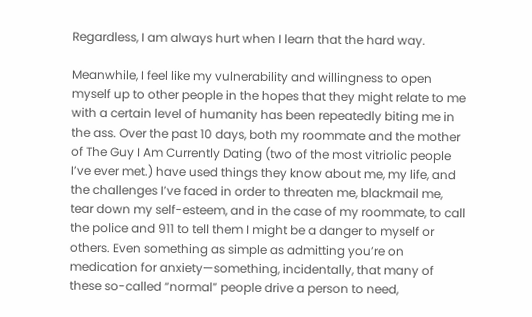Regardless, I am always hurt when I learn that the hard way.

Meanwhile, I feel like my vulnerability and willingness to open myself up to other people in the hopes that they might relate to me with a certain level of humanity has been repeatedly biting me in the ass. Over the past 10 days, both my roommate and the mother of The Guy I Am Currently Dating (two of the most vitriolic people I’ve ever met.) have used things they know about me, my life, and the challenges I’ve faced in order to threaten me, blackmail me, tear down my self-esteem, and in the case of my roommate, to call the police and 911 to tell them I might be a danger to myself or others. Even something as simple as admitting you’re on medication for anxiety—something, incidentally, that many of these so-called “normal” people drive a person to need,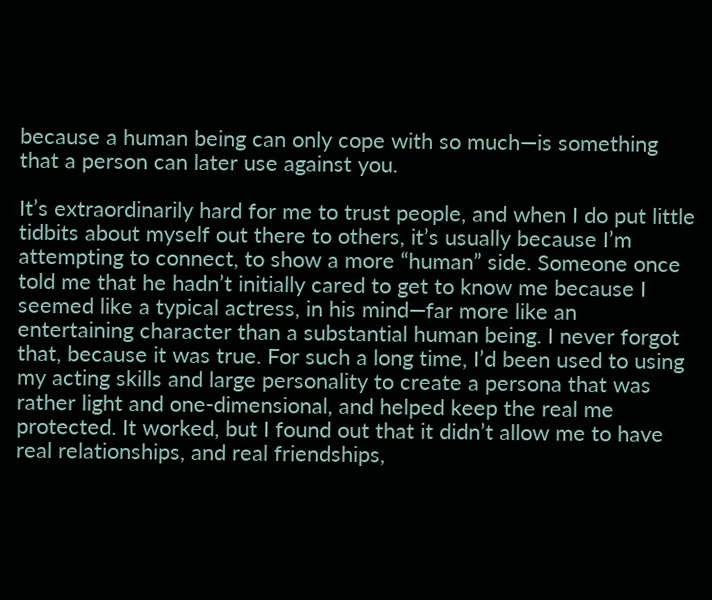because a human being can only cope with so much—is something that a person can later use against you.

It’s extraordinarily hard for me to trust people, and when I do put little tidbits about myself out there to others, it’s usually because I’m attempting to connect, to show a more “human” side. Someone once told me that he hadn’t initially cared to get to know me because I seemed like a typical actress, in his mind—far more like an entertaining character than a substantial human being. I never forgot that, because it was true. For such a long time, I’d been used to using my acting skills and large personality to create a persona that was rather light and one-dimensional, and helped keep the real me protected. It worked, but I found out that it didn’t allow me to have real relationships, and real friendships,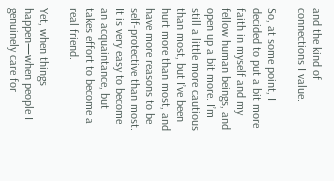and the kind of connections I value.

So, at some point, I decided to put a bit more faith in myself and my fellow human beings, and open up a bit more. I’m still a little more cautious than most, but I’ve been hurt more than most, and have more reasons to be self-protective than most. It is very easy to become an acquaintance, but takes effort to become a real friend.

Yet, when things happen—when people I genuinely care for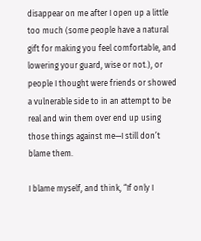disappear on me after I open up a little too much (some people have a natural gift for making you feel comfortable, and lowering your guard, wise or not.), or people I thought were friends or showed a vulnerable side to in an attempt to be real and win them over end up using those things against me—I still don’t blame them.

I blame myself, and think, “If only I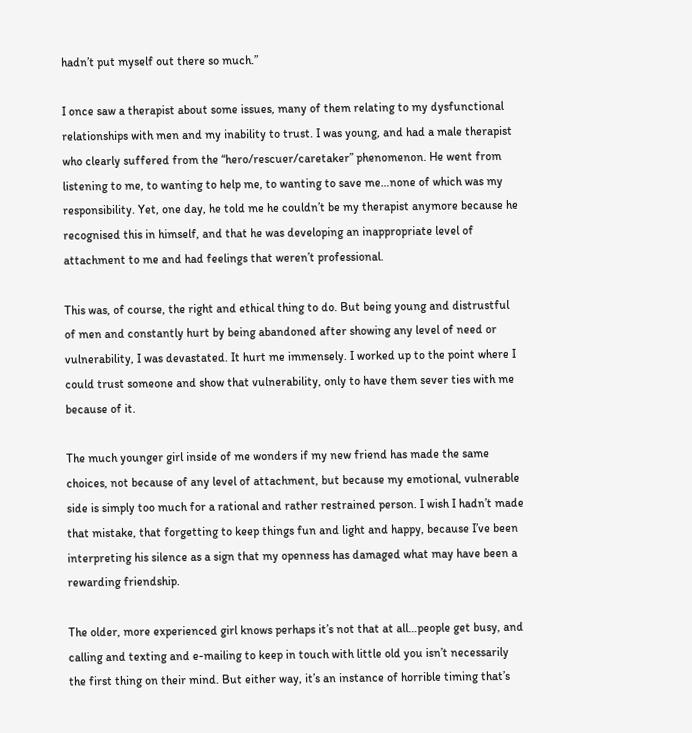hadn’t put myself out there so much.”

I once saw a therapist about some issues, many of them relating to my dysfunctional relationships with men and my inability to trust. I was young, and had a male therapist who clearly suffered from the “hero/rescuer/caretaker” phenomenon. He went from listening to me, to wanting to help me, to wanting to save me…none of which was my responsibility. Yet, one day, he told me he couldn’t be my therapist anymore because he recognised this in himself, and that he was developing an inappropriate level of attachment to me and had feelings that weren’t professional.

This was, of course, the right and ethical thing to do. But being young and distrustful of men and constantly hurt by being abandoned after showing any level of need or vulnerability, I was devastated. It hurt me immensely. I worked up to the point where I could trust someone and show that vulnerability, only to have them sever ties with me because of it.

The much younger girl inside of me wonders if my new friend has made the same choices, not because of any level of attachment, but because my emotional, vulnerable side is simply too much for a rational and rather restrained person. I wish I hadn’t made that mistake, that forgetting to keep things fun and light and happy, because I’ve been interpreting his silence as a sign that my openness has damaged what may have been a rewarding friendship.

The older, more experienced girl knows perhaps it’s not that at all…people get busy, and calling and texting and e-mailing to keep in touch with little old you isn’t necessarily the first thing on their mind. But either way, it’s an instance of horrible timing that’s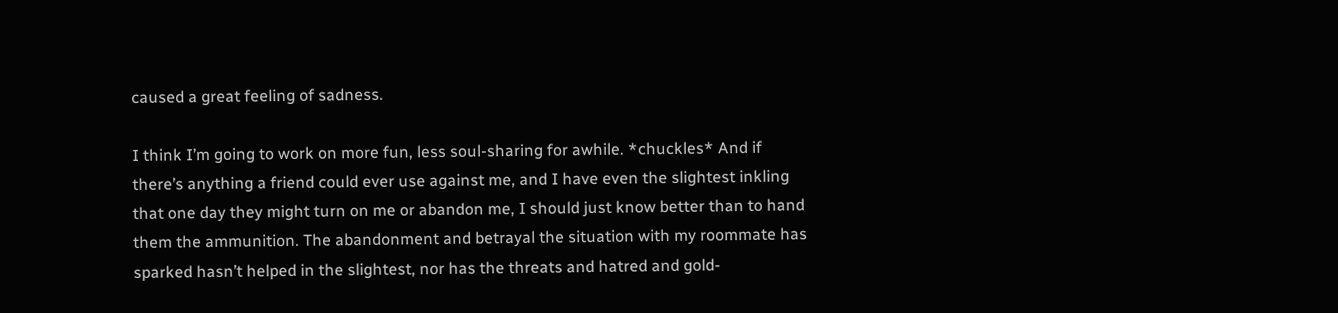caused a great feeling of sadness.

I think I’m going to work on more fun, less soul-sharing for awhile. *chuckles* And if there’s anything a friend could ever use against me, and I have even the slightest inkling that one day they might turn on me or abandon me, I should just know better than to hand them the ammunition. The abandonment and betrayal the situation with my roommate has sparked hasn’t helped in the slightest, nor has the threats and hatred and gold-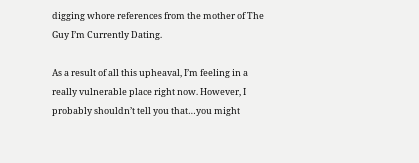digging whore references from the mother of The Guy I’m Currently Dating.

As a result of all this upheaval, I’m feeling in a really vulnerable place right now. However, I probably shouldn’t tell you that…you might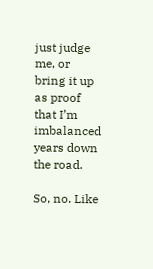just judge me, or bring it up as proof that I’m imbalanced years down the road.

So, no. Like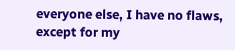everyone else, I have no flaws, except for my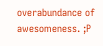overabundance of awesomeness. ;P